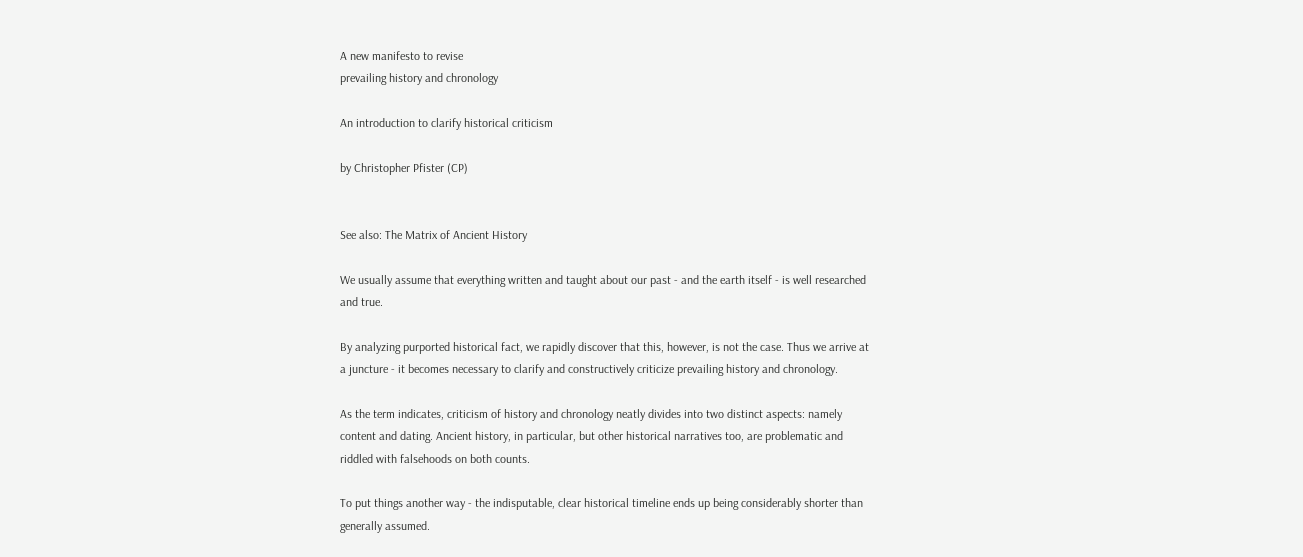A new manifesto to revise
prevailing history and chronology

An introduction to clarify historical criticism

by Christopher Pfister (CP)


See also: The Matrix of Ancient History

We usually assume that everything written and taught about our past - and the earth itself - is well researched and true.

By analyzing purported historical fact, we rapidly discover that this, however, is not the case. Thus we arrive at a juncture - it becomes necessary to clarify and constructively criticize prevailing history and chronology.

As the term indicates, criticism of history and chronology neatly divides into two distinct aspects: namely content and dating. Ancient history, in particular, but other historical narratives too, are problematic and riddled with falsehoods on both counts.

To put things another way - the indisputable, clear historical timeline ends up being considerably shorter than generally assumed.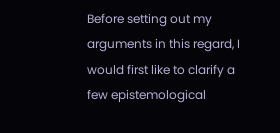Before setting out my arguments in this regard, I would first like to clarify a few epistemological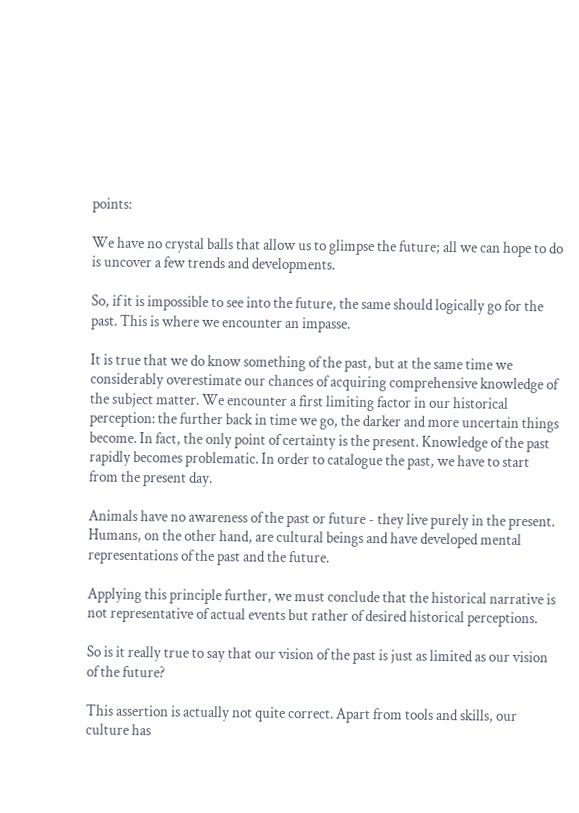points:

We have no crystal balls that allow us to glimpse the future; all we can hope to do is uncover a few trends and developments.

So, if it is impossible to see into the future, the same should logically go for the past. This is where we encounter an impasse.

It is true that we do know something of the past, but at the same time we considerably overestimate our chances of acquiring comprehensive knowledge of the subject matter. We encounter a first limiting factor in our historical perception: the further back in time we go, the darker and more uncertain things become. In fact, the only point of certainty is the present. Knowledge of the past rapidly becomes problematic. In order to catalogue the past, we have to start from the present day.

Animals have no awareness of the past or future - they live purely in the present. Humans, on the other hand, are cultural beings and have developed mental representations of the past and the future.

Applying this principle further, we must conclude that the historical narrative is not representative of actual events but rather of desired historical perceptions.

So is it really true to say that our vision of the past is just as limited as our vision of the future?

This assertion is actually not quite correct. Apart from tools and skills, our culture has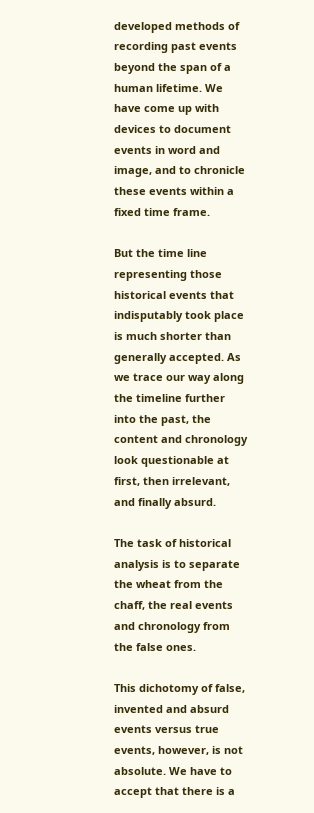developed methods of recording past events beyond the span of a human lifetime. We have come up with devices to document events in word and image, and to chronicle these events within a fixed time frame.

But the time line representing those historical events that indisputably took place is much shorter than generally accepted. As we trace our way along the timeline further into the past, the content and chronology look questionable at first, then irrelevant, and finally absurd.

The task of historical analysis is to separate the wheat from the chaff, the real events and chronology from the false ones.

This dichotomy of false, invented and absurd events versus true events, however, is not absolute. We have to accept that there is a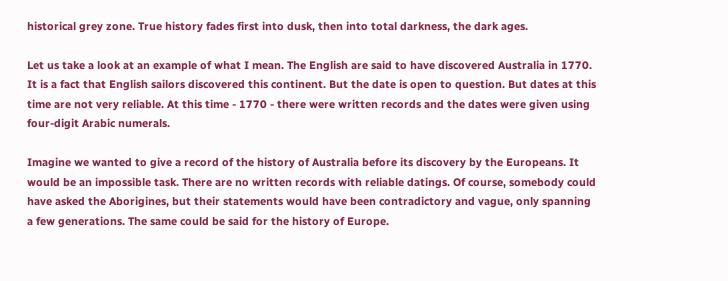historical grey zone. True history fades first into dusk, then into total darkness, the dark ages.

Let us take a look at an example of what I mean. The English are said to have discovered Australia in 1770. It is a fact that English sailors discovered this continent. But the date is open to question. But dates at this time are not very reliable. At this time - 1770 - there were written records and the dates were given using four-digit Arabic numerals.

Imagine we wanted to give a record of the history of Australia before its discovery by the Europeans. It would be an impossible task. There are no written records with reliable datings. Of course, somebody could have asked the Aborigines, but their statements would have been contradictory and vague, only spanning a few generations. The same could be said for the history of Europe.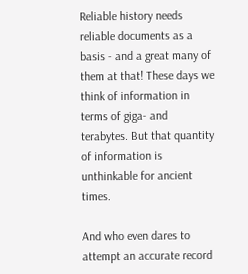Reliable history needs reliable documents as a basis - and a great many of them at that! These days we think of information in terms of giga- and terabytes. But that quantity of information is unthinkable for ancient times.

And who even dares to attempt an accurate record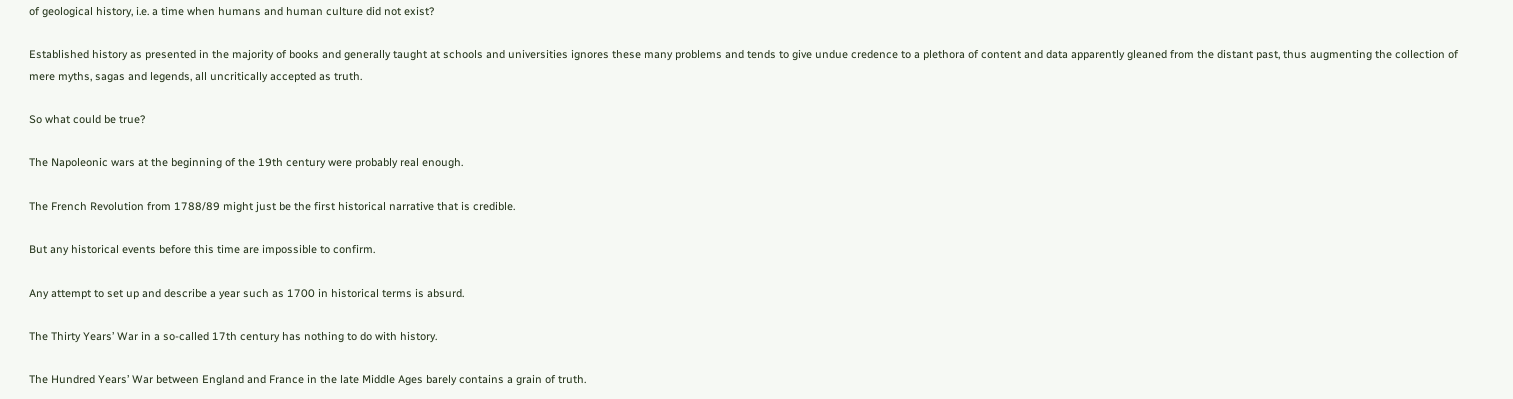of geological history, i.e. a time when humans and human culture did not exist?

Established history as presented in the majority of books and generally taught at schools and universities ignores these many problems and tends to give undue credence to a plethora of content and data apparently gleaned from the distant past, thus augmenting the collection of mere myths, sagas and legends, all uncritically accepted as truth.

So what could be true?

The Napoleonic wars at the beginning of the 19th century were probably real enough.

The French Revolution from 1788/89 might just be the first historical narrative that is credible.

But any historical events before this time are impossible to confirm.

Any attempt to set up and describe a year such as 1700 in historical terms is absurd.

The Thirty Years’ War in a so-called 17th century has nothing to do with history.

The Hundred Years’ War between England and France in the late Middle Ages barely contains a grain of truth.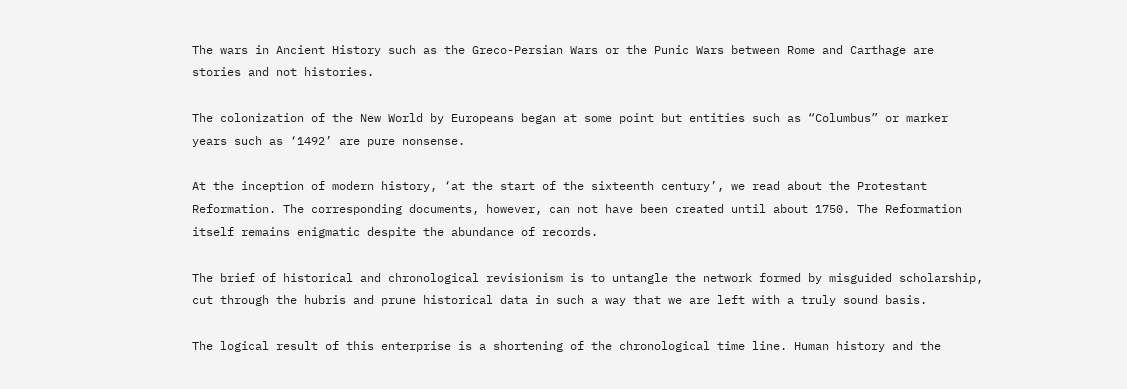The wars in Ancient History such as the Greco-Persian Wars or the Punic Wars between Rome and Carthage are stories and not histories.

The colonization of the New World by Europeans began at some point but entities such as “Columbus” or marker years such as ‘1492’ are pure nonsense.

At the inception of modern history, ‘at the start of the sixteenth century’, we read about the Protestant Reformation. The corresponding documents, however, can not have been created until about 1750. The Reformation itself remains enigmatic despite the abundance of records.

The brief of historical and chronological revisionism is to untangle the network formed by misguided scholarship, cut through the hubris and prune historical data in such a way that we are left with a truly sound basis.

The logical result of this enterprise is a shortening of the chronological time line. Human history and the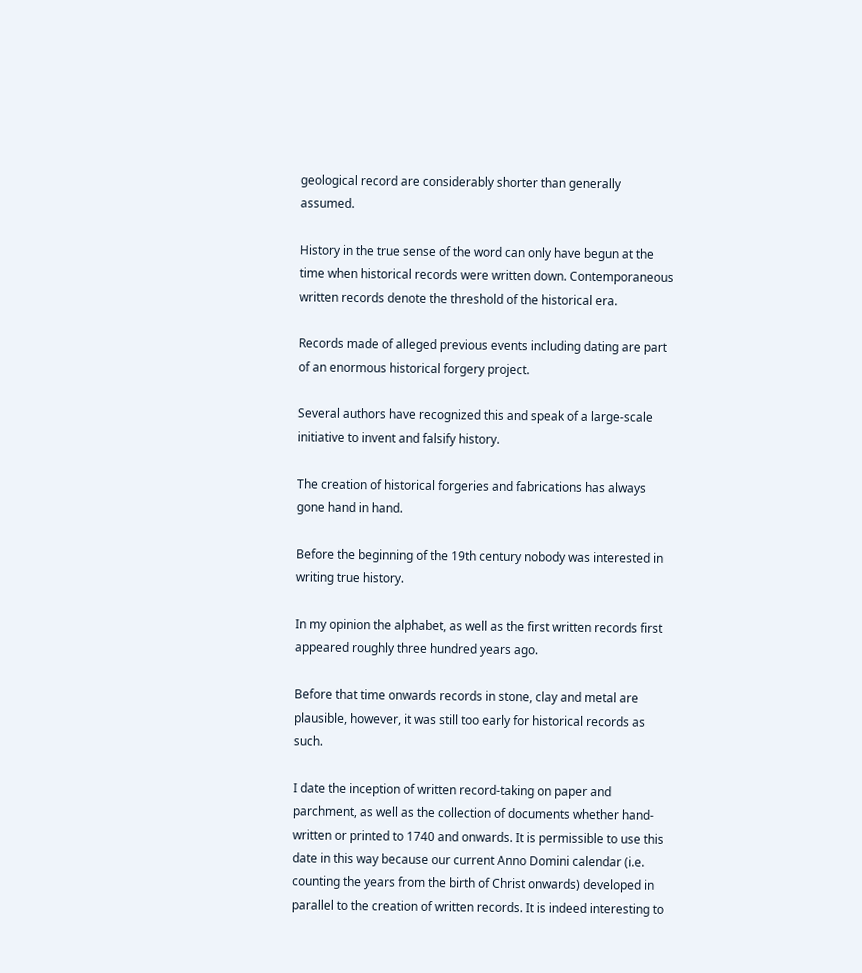geological record are considerably shorter than generally assumed.

History in the true sense of the word can only have begun at the time when historical records were written down. Contemporaneous written records denote the threshold of the historical era.

Records made of alleged previous events including dating are part of an enormous historical forgery project.

Several authors have recognized this and speak of a large-scale initiative to invent and falsify history.

The creation of historical forgeries and fabrications has always gone hand in hand.

Before the beginning of the 19th century nobody was interested in writing true history.

In my opinion the alphabet, as well as the first written records first appeared roughly three hundred years ago.

Before that time onwards records in stone, clay and metal are plausible, however, it was still too early for historical records as such.

I date the inception of written record-taking on paper and parchment, as well as the collection of documents whether hand-written or printed to 1740 and onwards. It is permissible to use this date in this way because our current Anno Domini calendar (i.e. counting the years from the birth of Christ onwards) developed in parallel to the creation of written records. It is indeed interesting to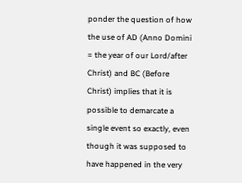ponder the question of how the use of AD (Anno Domini = the year of our Lord/after Christ) and BC (Before Christ) implies that it is possible to demarcate a single event so exactly, even though it was supposed to have happened in the very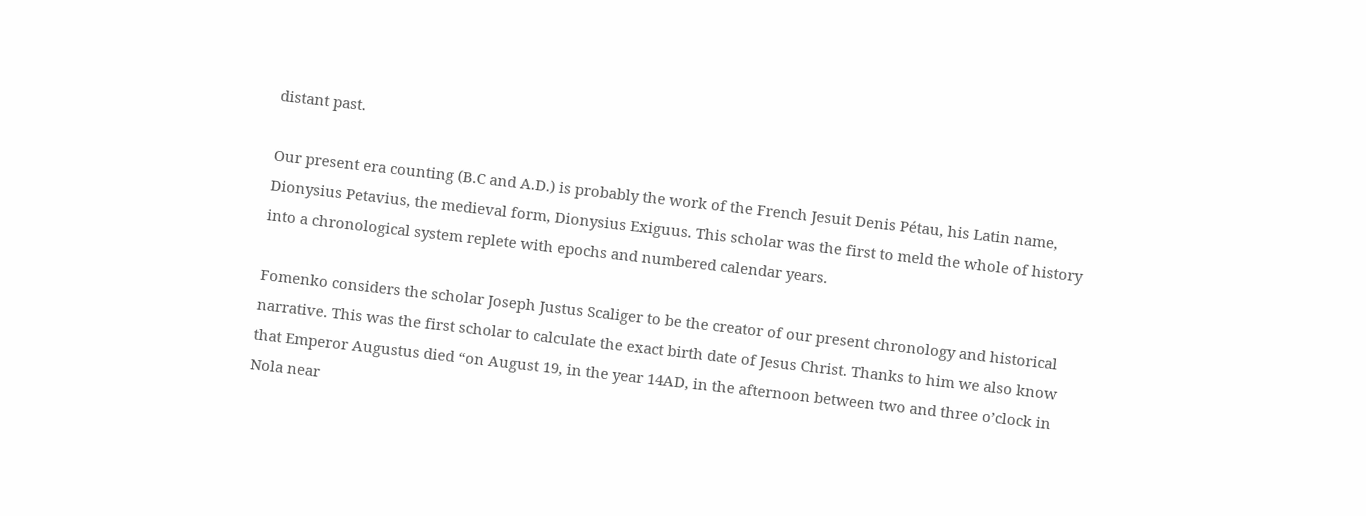distant past.

Our present era counting (B.C and A.D.) is probably the work of the French Jesuit Denis Pétau, his Latin name, Dionysius Petavius, the medieval form, Dionysius Exiguus. This scholar was the first to meld the whole of history into a chronological system replete with epochs and numbered calendar years.

Fomenko considers the scholar Joseph Justus Scaliger to be the creator of our present chronology and historical narrative. This was the first scholar to calculate the exact birth date of Jesus Christ. Thanks to him we also know that Emperor Augustus died “on August 19, in the year 14AD, in the afternoon between two and three o’clock in Nola near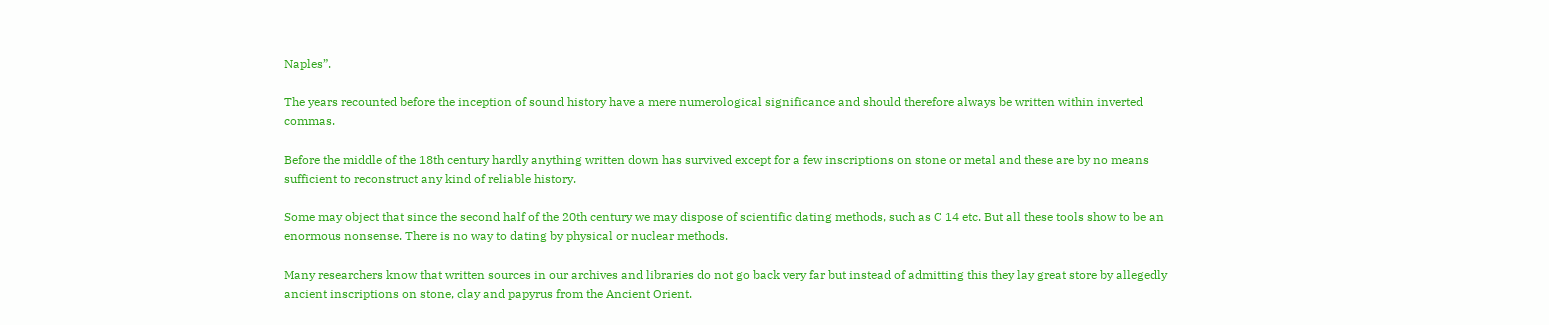Naples”.

The years recounted before the inception of sound history have a mere numerological significance and should therefore always be written within inverted commas.

Before the middle of the 18th century hardly anything written down has survived except for a few inscriptions on stone or metal and these are by no means sufficient to reconstruct any kind of reliable history.

Some may object that since the second half of the 20th century we may dispose of scientific dating methods, such as C 14 etc. But all these tools show to be an enormous nonsense. There is no way to dating by physical or nuclear methods.

Many researchers know that written sources in our archives and libraries do not go back very far but instead of admitting this they lay great store by allegedly ancient inscriptions on stone, clay and papyrus from the Ancient Orient.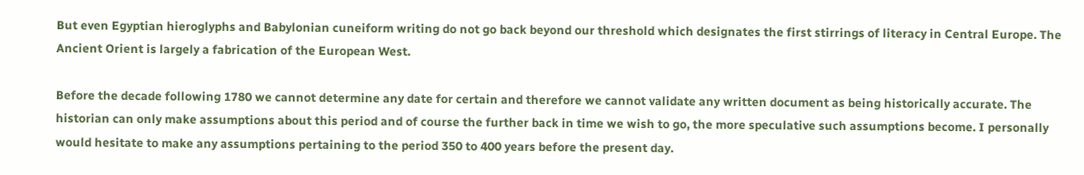But even Egyptian hieroglyphs and Babylonian cuneiform writing do not go back beyond our threshold which designates the first stirrings of literacy in Central Europe. The Ancient Orient is largely a fabrication of the European West.

Before the decade following 1780 we cannot determine any date for certain and therefore we cannot validate any written document as being historically accurate. The historian can only make assumptions about this period and of course the further back in time we wish to go, the more speculative such assumptions become. I personally would hesitate to make any assumptions pertaining to the period 350 to 400 years before the present day.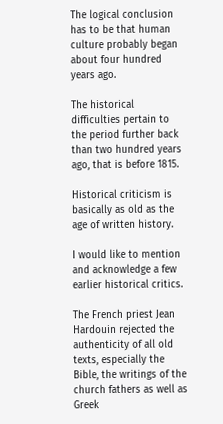The logical conclusion has to be that human culture probably began about four hundred years ago.

The historical difficulties pertain to the period further back than two hundred years ago, that is before 1815.

Historical criticism is basically as old as the age of written history.

I would like to mention and acknowledge a few earlier historical critics.

The French priest Jean Hardouin rejected the authenticity of all old texts, especially the Bible, the writings of the church fathers as well as Greek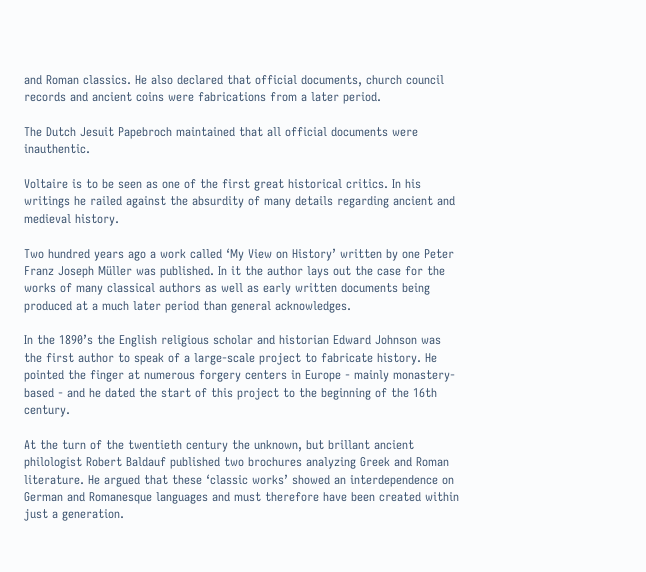and Roman classics. He also declared that official documents, church council records and ancient coins were fabrications from a later period.

The Dutch Jesuit Papebroch maintained that all official documents were inauthentic.

Voltaire is to be seen as one of the first great historical critics. In his writings he railed against the absurdity of many details regarding ancient and medieval history.

Two hundred years ago a work called ‘My View on History’ written by one Peter Franz Joseph Müller was published. In it the author lays out the case for the works of many classical authors as well as early written documents being produced at a much later period than general acknowledges.

In the 1890’s the English religious scholar and historian Edward Johnson was the first author to speak of a large-scale project to fabricate history. He pointed the finger at numerous forgery centers in Europe - mainly monastery-based - and he dated the start of this project to the beginning of the 16th century.

At the turn of the twentieth century the unknown, but brillant ancient philologist Robert Baldauf published two brochures analyzing Greek and Roman literature. He argued that these ‘classic works’ showed an interdependence on German and Romanesque languages and must therefore have been created within just a generation.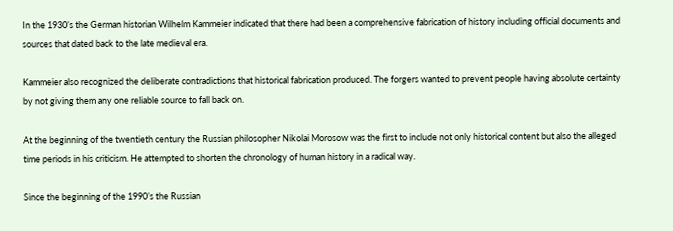In the 1930’s the German historian Wilhelm Kammeier indicated that there had been a comprehensive fabrication of history including official documents and sources that dated back to the late medieval era.

Kammeier also recognized the deliberate contradictions that historical fabrication produced. The forgers wanted to prevent people having absolute certainty by not giving them any one reliable source to fall back on.

At the beginning of the twentieth century the Russian philosopher Nikolai Morosow was the first to include not only historical content but also the alleged time periods in his criticism. He attempted to shorten the chronology of human history in a radical way.

Since the beginning of the 1990’s the Russian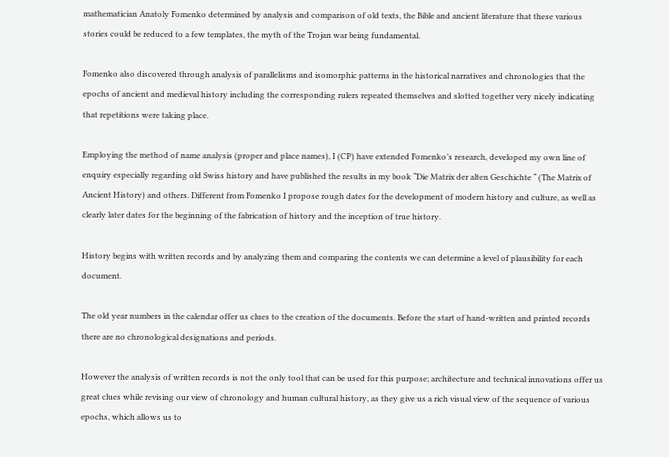mathematician Anatoly Fomenko determined by analysis and comparison of old texts, the Bible and ancient literature that these various stories could be reduced to a few templates, the myth of the Trojan war being fundamental.

Fomenko also discovered through analysis of parallelisms and isomorphic patterns in the historical narratives and chronologies that the epochs of ancient and medieval history including the corresponding rulers repeated themselves and slotted together very nicely indicating that repetitions were taking place.

Employing the method of name analysis (proper and place names), I (CP) have extended Fomenko’s research, developed my own line of enquiry especially regarding old Swiss history and have published the results in my book “Die Matrix der alten Geschichte “ (The Matrix of Ancient History) and others. Different from Fomenko I propose rough dates for the development of modern history and culture, as well as clearly later dates for the beginning of the fabrication of history and the inception of true history.

History begins with written records and by analyzing them and comparing the contents we can determine a level of plausibility for each document.

The old year numbers in the calendar offer us clues to the creation of the documents. Before the start of hand-written and printed records there are no chronological designations and periods.

However the analysis of written records is not the only tool that can be used for this purpose; architecture and technical innovations offer us great clues while revising our view of chronology and human cultural history, as they give us a rich visual view of the sequence of various epochs, which allows us to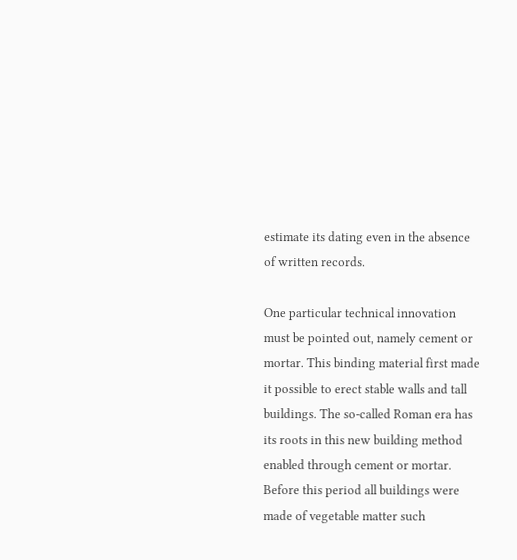estimate its dating even in the absence of written records.

One particular technical innovation must be pointed out, namely cement or mortar. This binding material first made it possible to erect stable walls and tall buildings. The so-called Roman era has its roots in this new building method enabled through cement or mortar. Before this period all buildings were made of vegetable matter such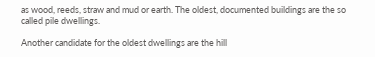as wood, reeds, straw and mud or earth. The oldest, documented buildings are the so called pile dwellings.

Another candidate for the oldest dwellings are the hill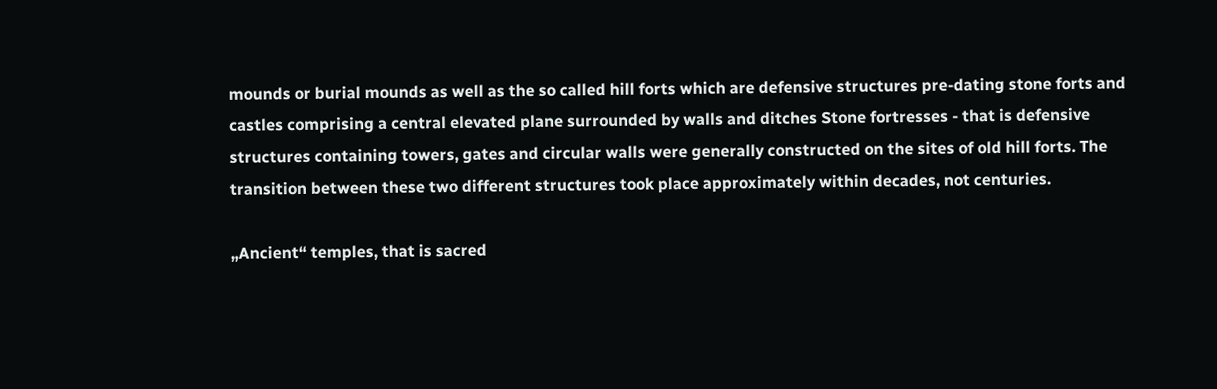mounds or burial mounds as well as the so called hill forts which are defensive structures pre-dating stone forts and castles comprising a central elevated plane surrounded by walls and ditches Stone fortresses - that is defensive structures containing towers, gates and circular walls were generally constructed on the sites of old hill forts. The transition between these two different structures took place approximately within decades, not centuries.

„Ancient“ temples, that is sacred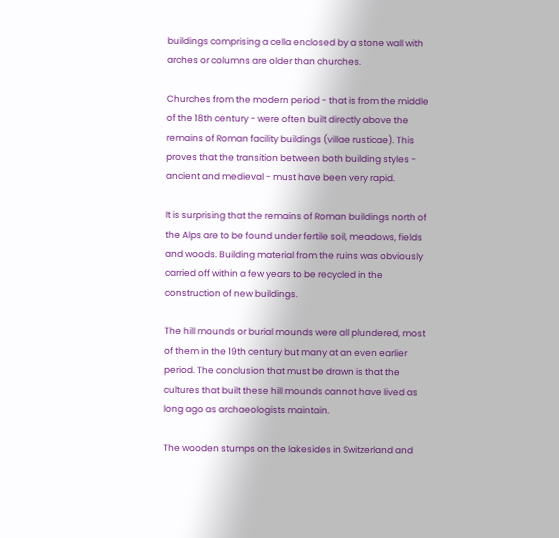buildings comprising a cella enclosed by a stone wall with arches or columns are older than churches.

Churches from the modern period - that is from the middle of the 18th century - were often built directly above the remains of Roman facility buildings (villae rusticae). This proves that the transition between both building styles - ancient and medieval - must have been very rapid.

It is surprising that the remains of Roman buildings north of the Alps are to be found under fertile soil, meadows, fields and woods. Building material from the ruins was obviously carried off within a few years to be recycled in the construction of new buildings.

The hill mounds or burial mounds were all plundered, most of them in the 19th century but many at an even earlier period. The conclusion that must be drawn is that the cultures that built these hill mounds cannot have lived as long ago as archaeologists maintain.

The wooden stumps on the lakesides in Switzerland and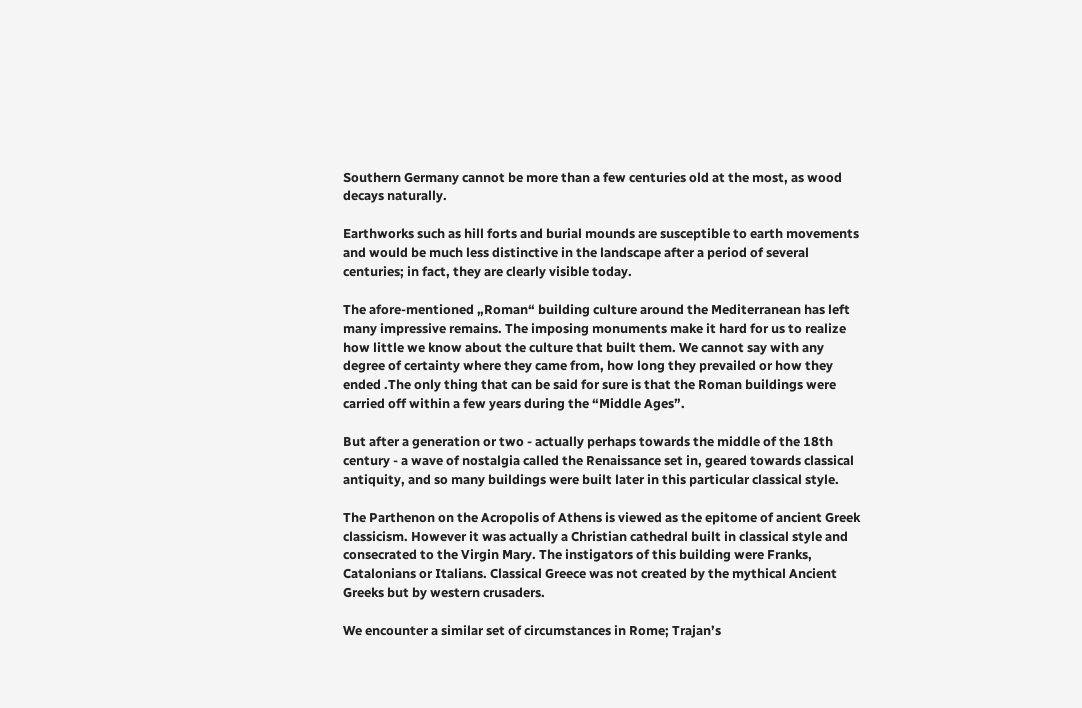Southern Germany cannot be more than a few centuries old at the most, as wood decays naturally.

Earthworks such as hill forts and burial mounds are susceptible to earth movements and would be much less distinctive in the landscape after a period of several centuries; in fact, they are clearly visible today.

The afore-mentioned „Roman“ building culture around the Mediterranean has left many impressive remains. The imposing monuments make it hard for us to realize how little we know about the culture that built them. We cannot say with any degree of certainty where they came from, how long they prevailed or how they ended .The only thing that can be said for sure is that the Roman buildings were carried off within a few years during the “Middle Ages”.

But after a generation or two - actually perhaps towards the middle of the 18th century - a wave of nostalgia called the Renaissance set in, geared towards classical antiquity, and so many buildings were built later in this particular classical style.

The Parthenon on the Acropolis of Athens is viewed as the epitome of ancient Greek classicism. However it was actually a Christian cathedral built in classical style and consecrated to the Virgin Mary. The instigators of this building were Franks, Catalonians or Italians. Classical Greece was not created by the mythical Ancient Greeks but by western crusaders.

We encounter a similar set of circumstances in Rome; Trajan’s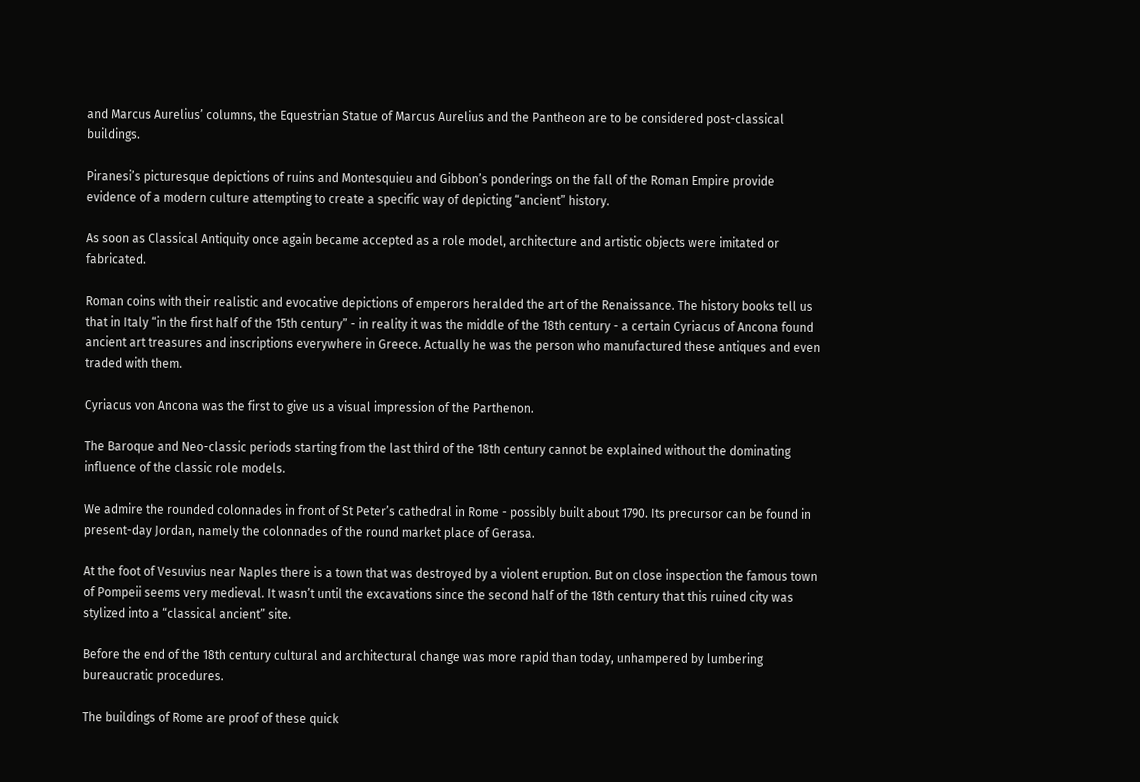and Marcus Aurelius’ columns, the Equestrian Statue of Marcus Aurelius and the Pantheon are to be considered post-classical buildings.

Piranesi’s picturesque depictions of ruins and Montesquieu and Gibbon’s ponderings on the fall of the Roman Empire provide evidence of a modern culture attempting to create a specific way of depicting “ancient” history.

As soon as Classical Antiquity once again became accepted as a role model, architecture and artistic objects were imitated or fabricated.

Roman coins with their realistic and evocative depictions of emperors heralded the art of the Renaissance. The history books tell us that in Italy “in the first half of the 15th century” - in reality it was the middle of the 18th century - a certain Cyriacus of Ancona found ancient art treasures and inscriptions everywhere in Greece. Actually he was the person who manufactured these antiques and even traded with them.

Cyriacus von Ancona was the first to give us a visual impression of the Parthenon.

The Baroque and Neo-classic periods starting from the last third of the 18th century cannot be explained without the dominating influence of the classic role models.

We admire the rounded colonnades in front of St Peter’s cathedral in Rome - possibly built about 1790. Its precursor can be found in present-day Jordan, namely the colonnades of the round market place of Gerasa.

At the foot of Vesuvius near Naples there is a town that was destroyed by a violent eruption. But on close inspection the famous town of Pompeii seems very medieval. It wasn’t until the excavations since the second half of the 18th century that this ruined city was stylized into a “classical ancient” site.

Before the end of the 18th century cultural and architectural change was more rapid than today, unhampered by lumbering bureaucratic procedures.

The buildings of Rome are proof of these quick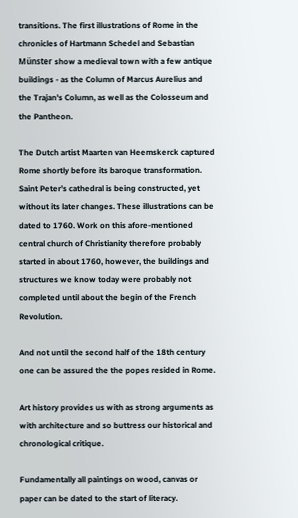transitions. The first illustrations of Rome in the chronicles of Hartmann Schedel and Sebastian Münster show a medieval town with a few antique buildings - as the Column of Marcus Aurelius and the Trajan's Column, as well as the Colosseum and the Pantheon.

The Dutch artist Maarten van Heemskerck captured Rome shortly before its baroque transformation. Saint Peter’s cathedral is being constructed, yet without its later changes. These illustrations can be dated to 1760. Work on this afore-mentioned central church of Christianity therefore probably started in about 1760, however, the buildings and structures we know today were probably not completed until about the begin of the French Revolution.

And not until the second half of the 18th century one can be assured the the popes resided in Rome.

Art history provides us with as strong arguments as with architecture and so buttress our historical and chronological critique.

Fundamentally all paintings on wood, canvas or paper can be dated to the start of literacy.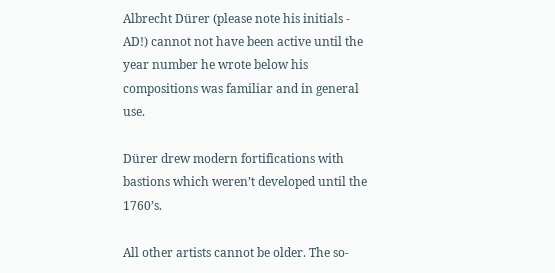Albrecht Dürer (please note his initials - AD!) cannot not have been active until the year number he wrote below his compositions was familiar and in general use.

Dürer drew modern fortifications with bastions which weren’t developed until the 1760’s.

All other artists cannot be older. The so-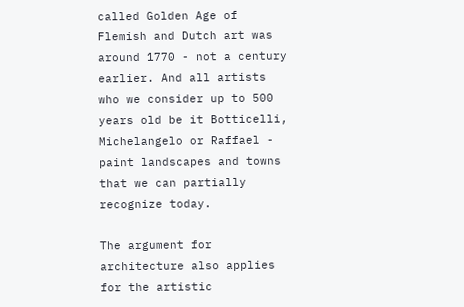called Golden Age of Flemish and Dutch art was around 1770 - not a century earlier. And all artists who we consider up to 500 years old be it Botticelli, Michelangelo or Raffael - paint landscapes and towns that we can partially recognize today.

The argument for architecture also applies for the artistic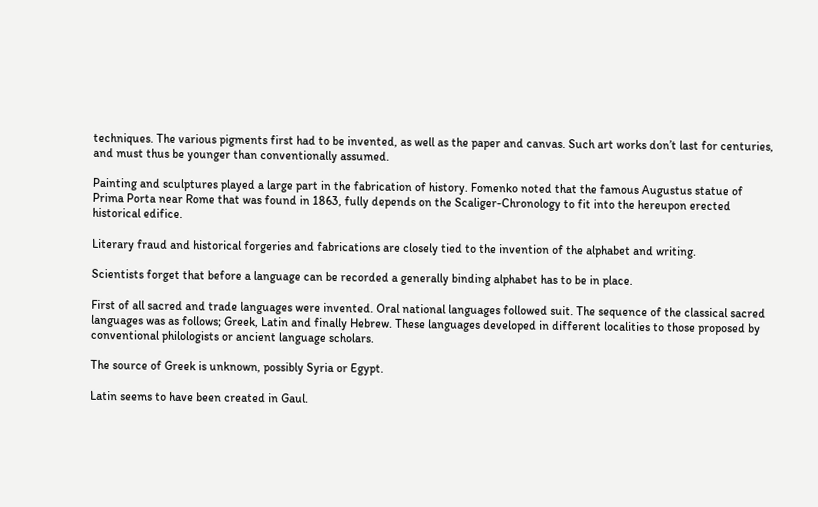techniques. The various pigments first had to be invented, as well as the paper and canvas. Such art works don’t last for centuries, and must thus be younger than conventionally assumed.

Painting and sculptures played a large part in the fabrication of history. Fomenko noted that the famous Augustus statue of Prima Porta near Rome that was found in 1863, fully depends on the Scaliger-Chronology to fit into the hereupon erected historical edifice.

Literary fraud and historical forgeries and fabrications are closely tied to the invention of the alphabet and writing.

Scientists forget that before a language can be recorded a generally binding alphabet has to be in place.

First of all sacred and trade languages were invented. Oral national languages followed suit. The sequence of the classical sacred languages was as follows; Greek, Latin and finally Hebrew. These languages developed in different localities to those proposed by conventional philologists or ancient language scholars.

The source of Greek is unknown, possibly Syria or Egypt.

Latin seems to have been created in Gaul.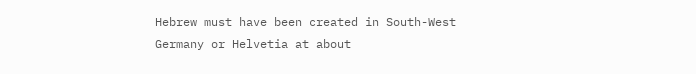Hebrew must have been created in South-West Germany or Helvetia at about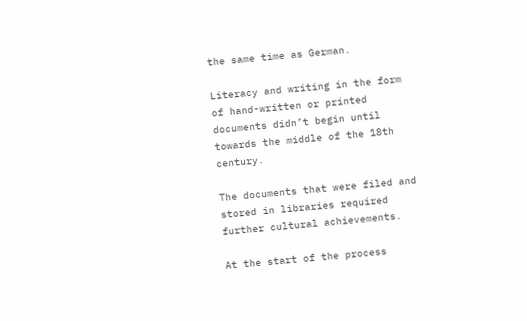the same time as German.

Literacy and writing in the form of hand-written or printed documents didn’t begin until towards the middle of the 18th century.

The documents that were filed and stored in libraries required further cultural achievements.

At the start of the process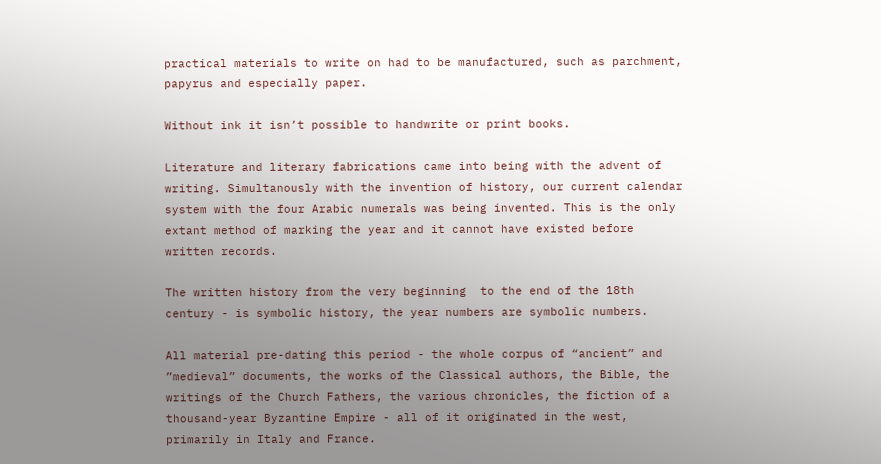practical materials to write on had to be manufactured, such as parchment, papyrus and especially paper.

Without ink it isn’t possible to handwrite or print books.

Literature and literary fabrications came into being with the advent of writing. Simultanously with the invention of history, our current calendar system with the four Arabic numerals was being invented. This is the only extant method of marking the year and it cannot have existed before written records.

The written history from the very beginning  to the end of the 18th century - is symbolic history, the year numbers are symbolic numbers.

All material pre-dating this period - the whole corpus of “ancient” and ”medieval” documents, the works of the Classical authors, the Bible, the writings of the Church Fathers, the various chronicles, the fiction of a thousand-year Byzantine Empire - all of it originated in the west, primarily in Italy and France.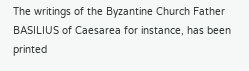The writings of the Byzantine Church Father BASILIUS of Caesarea for instance, has been printed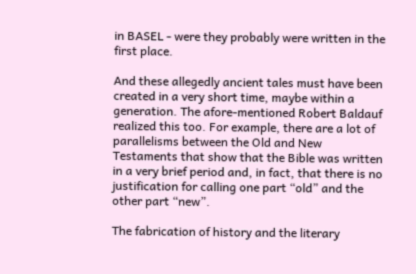in BASEL - were they probably were written in the first place.

And these allegedly ancient tales must have been created in a very short time, maybe within a generation. The afore-mentioned Robert Baldauf realized this too. For example, there are a lot of parallelisms between the Old and New Testaments that show that the Bible was written in a very brief period and, in fact, that there is no justification for calling one part “old” and the other part “new”.

The fabrication of history and the literary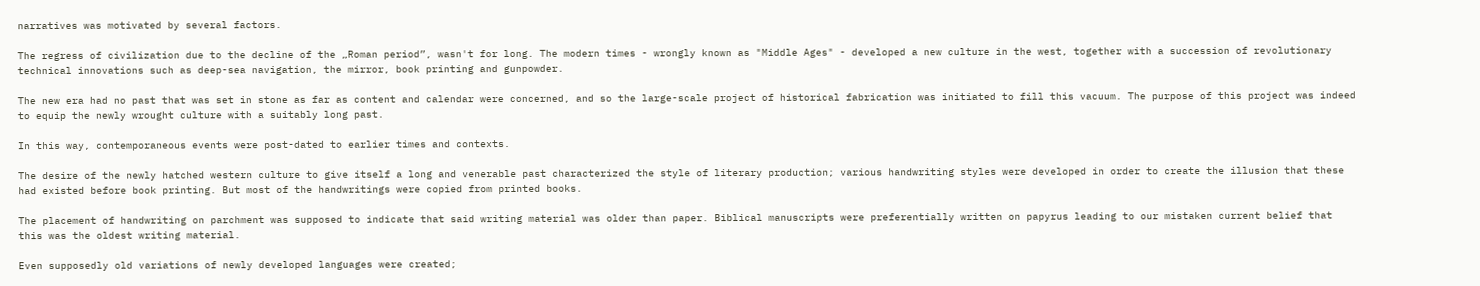narratives was motivated by several factors.

The regress of civilization due to the decline of the „Roman period”, wasn't for long. The modern times - wrongly known as "Middle Ages" - developed a new culture in the west, together with a succession of revolutionary technical innovations such as deep-sea navigation, the mirror, book printing and gunpowder.

The new era had no past that was set in stone as far as content and calendar were concerned, and so the large-scale project of historical fabrication was initiated to fill this vacuum. The purpose of this project was indeed to equip the newly wrought culture with a suitably long past.

In this way, contemporaneous events were post-dated to earlier times and contexts.

The desire of the newly hatched western culture to give itself a long and venerable past characterized the style of literary production; various handwriting styles were developed in order to create the illusion that these had existed before book printing. But most of the handwritings were copied from printed books.

The placement of handwriting on parchment was supposed to indicate that said writing material was older than paper. Biblical manuscripts were preferentially written on papyrus leading to our mistaken current belief that this was the oldest writing material.

Even supposedly old variations of newly developed languages were created;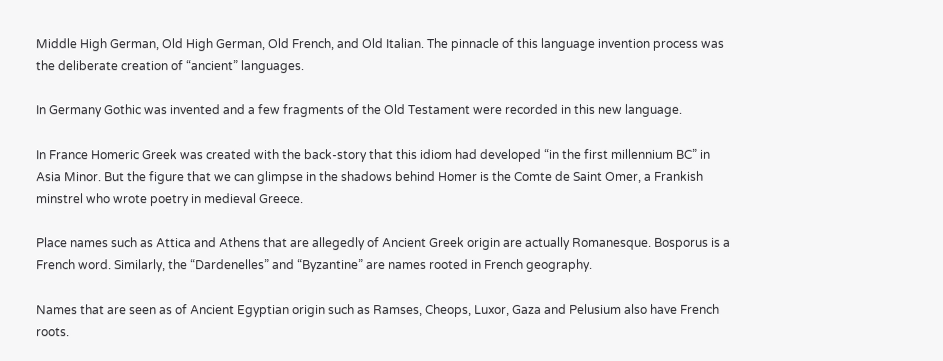Middle High German, Old High German, Old French, and Old Italian. The pinnacle of this language invention process was the deliberate creation of “ancient” languages.

In Germany Gothic was invented and a few fragments of the Old Testament were recorded in this new language.

In France Homeric Greek was created with the back-story that this idiom had developed “in the first millennium BC” in Asia Minor. But the figure that we can glimpse in the shadows behind Homer is the Comte de Saint Omer, a Frankish minstrel who wrote poetry in medieval Greece.

Place names such as Attica and Athens that are allegedly of Ancient Greek origin are actually Romanesque. Bosporus is a French word. Similarly, the “Dardenelles” and “Byzantine” are names rooted in French geography.

Names that are seen as of Ancient Egyptian origin such as Ramses, Cheops, Luxor, Gaza and Pelusium also have French roots.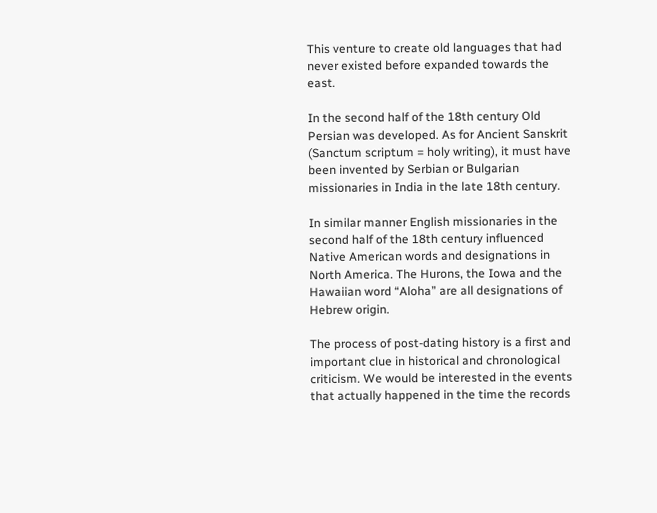This venture to create old languages that had never existed before expanded towards the east.

In the second half of the 18th century Old Persian was developed. As for Ancient Sanskrit (Sanctum scriptum = holy writing), it must have been invented by Serbian or Bulgarian missionaries in India in the late 18th century.

In similar manner English missionaries in the second half of the 18th century influenced Native American words and designations in North America. The Hurons, the Iowa and the Hawaiian word “Aloha” are all designations of Hebrew origin.

The process of post-dating history is a first and important clue in historical and chronological criticism. We would be interested in the events that actually happened in the time the records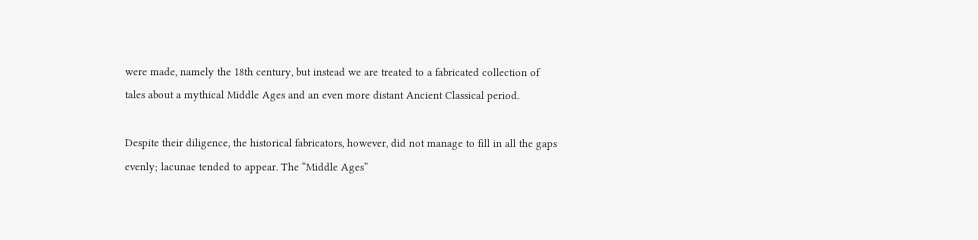were made, namely the 18th century, but instead we are treated to a fabricated collection of tales about a mythical Middle Ages and an even more distant Ancient Classical period.

Despite their diligence, the historical fabricators, however, did not manage to fill in all the gaps evenly; lacunae tended to appear. The “Middle Ages”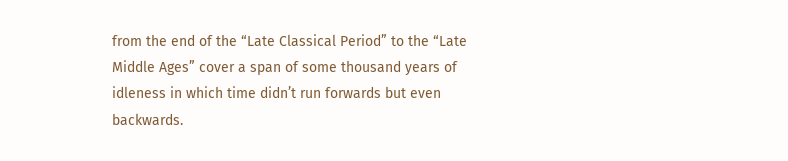from the end of the “Late Classical Period” to the “Late Middle Ages” cover a span of some thousand years of idleness in which time didn’t run forwards but even backwards.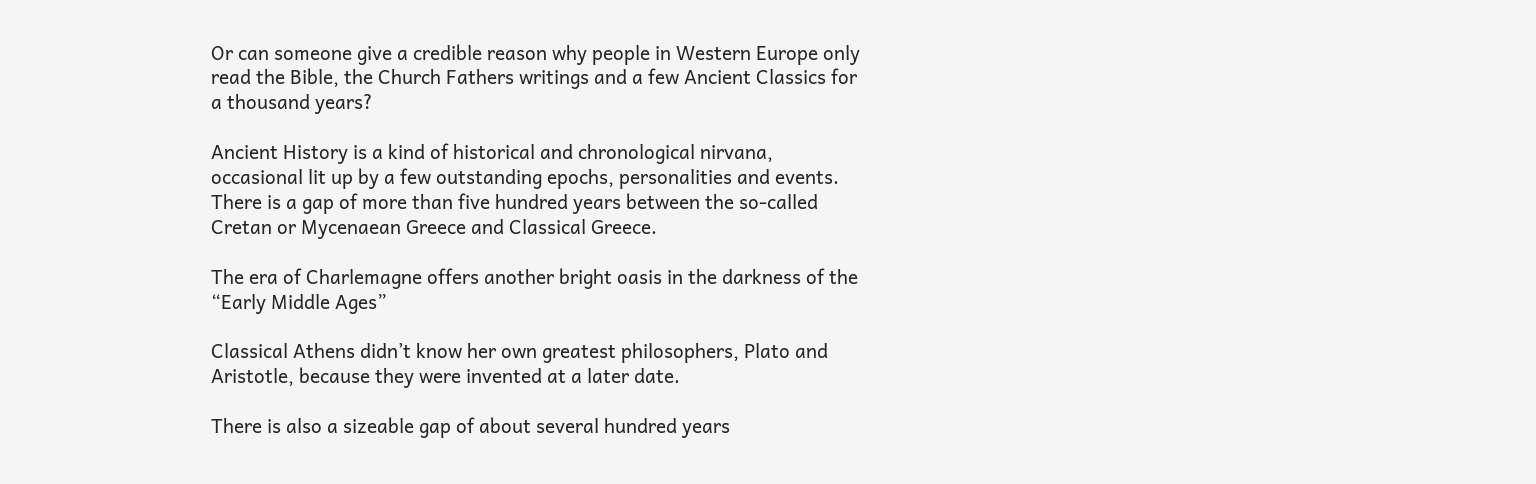Or can someone give a credible reason why people in Western Europe only read the Bible, the Church Fathers writings and a few Ancient Classics for a thousand years?

Ancient History is a kind of historical and chronological nirvana, occasional lit up by a few outstanding epochs, personalities and events. There is a gap of more than five hundred years between the so-called Cretan or Mycenaean Greece and Classical Greece.

The era of Charlemagne offers another bright oasis in the darkness of the “Early Middle Ages”

Classical Athens didn’t know her own greatest philosophers, Plato and Aristotle, because they were invented at a later date.

There is also a sizeable gap of about several hundred years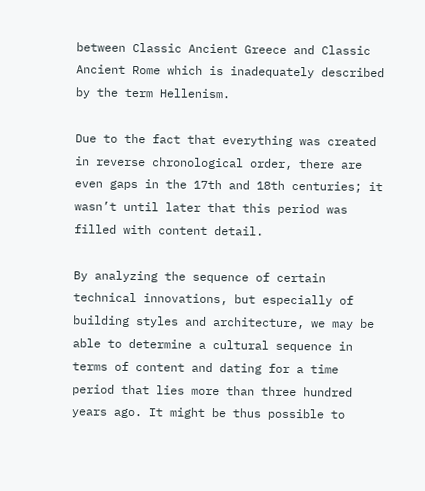between Classic Ancient Greece and Classic Ancient Rome which is inadequately described by the term Hellenism.

Due to the fact that everything was created in reverse chronological order, there are even gaps in the 17th and 18th centuries; it wasn’t until later that this period was filled with content detail.

By analyzing the sequence of certain technical innovations, but especially of building styles and architecture, we may be able to determine a cultural sequence in terms of content and dating for a time period that lies more than three hundred years ago. It might be thus possible to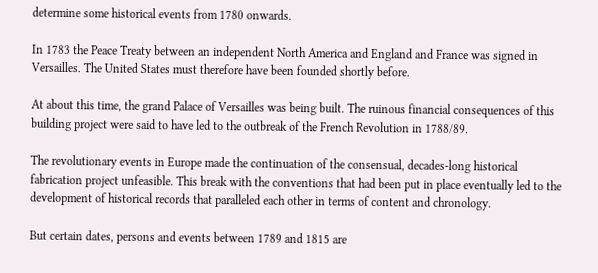determine some historical events from 1780 onwards.

In 1783 the Peace Treaty between an independent North America and England and France was signed in Versailles. The United States must therefore have been founded shortly before.

At about this time, the grand Palace of Versailles was being built. The ruinous financial consequences of this building project were said to have led to the outbreak of the French Revolution in 1788/89.

The revolutionary events in Europe made the continuation of the consensual, decades-long historical fabrication project unfeasible. This break with the conventions that had been put in place eventually led to the development of historical records that paralleled each other in terms of content and chronology.

But certain dates, persons and events between 1789 and 1815 are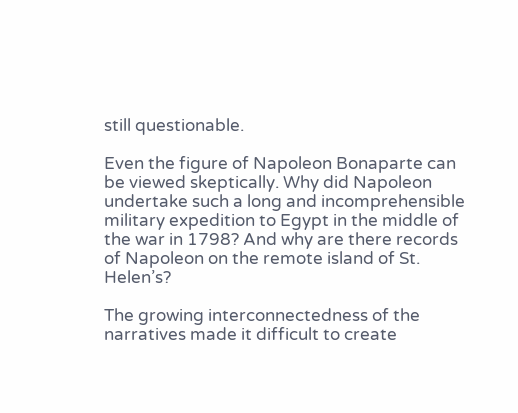still questionable.

Even the figure of Napoleon Bonaparte can be viewed skeptically. Why did Napoleon undertake such a long and incomprehensible military expedition to Egypt in the middle of the war in 1798? And why are there records of Napoleon on the remote island of St. Helen’s?

The growing interconnectedness of the narratives made it difficult to create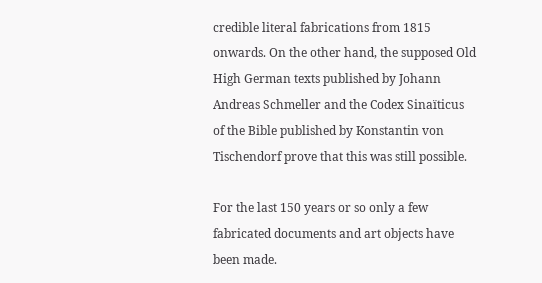credible literal fabrications from 1815 onwards. On the other hand, the supposed Old High German texts published by Johann Andreas Schmeller and the Codex Sinaïticus of the Bible published by Konstantin von Tischendorf prove that this was still possible.

For the last 150 years or so only a few fabricated documents and art objects have been made.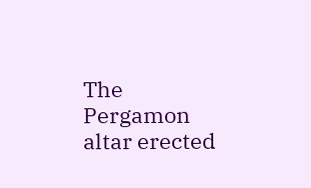The Pergamon altar erected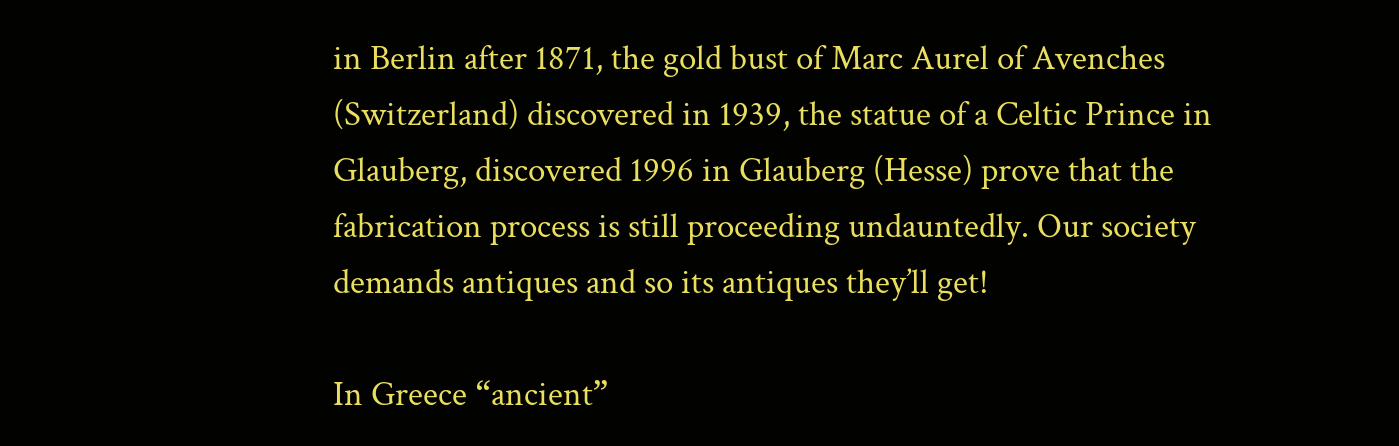in Berlin after 1871, the gold bust of Marc Aurel of Avenches (Switzerland) discovered in 1939, the statue of a Celtic Prince in Glauberg, discovered 1996 in Glauberg (Hesse) prove that the fabrication process is still proceeding undauntedly. Our society demands antiques and so its antiques they’ll get!

In Greece “ancient”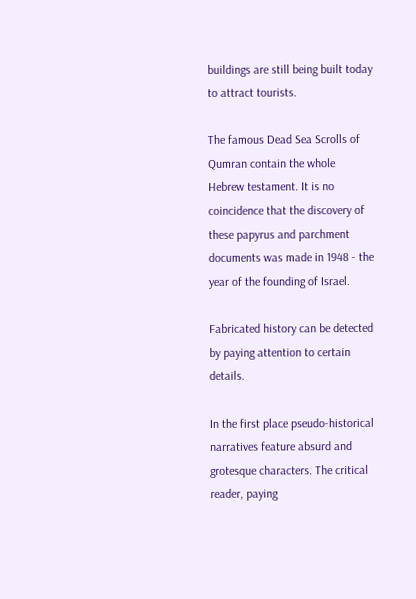buildings are still being built today to attract tourists.

The famous Dead Sea Scrolls of Qumran contain the whole Hebrew testament. It is no coincidence that the discovery of these papyrus and parchment documents was made in 1948 - the year of the founding of Israel.

Fabricated history can be detected by paying attention to certain details.

In the first place pseudo-historical narratives feature absurd and grotesque characters. The critical reader, paying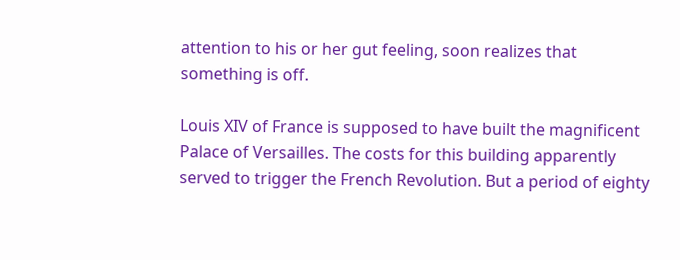attention to his or her gut feeling, soon realizes that something is off.

Louis XIV of France is supposed to have built the magnificent Palace of Versailles. The costs for this building apparently served to trigger the French Revolution. But a period of eighty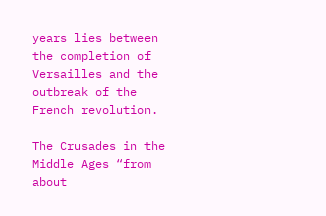years lies between the completion of Versailles and the outbreak of the French revolution.

The Crusades in the Middle Ages “from about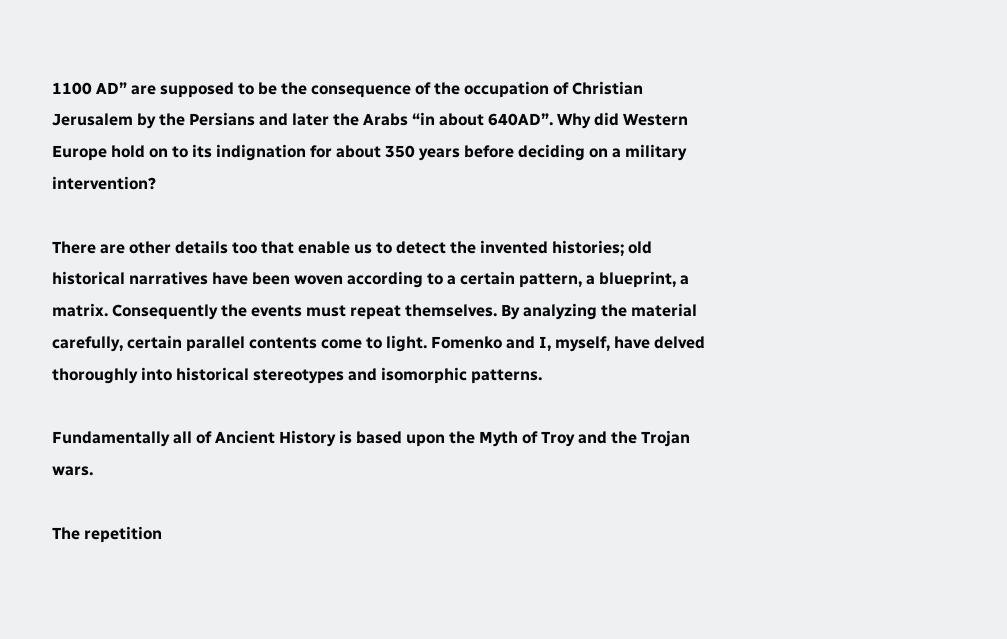1100 AD” are supposed to be the consequence of the occupation of Christian Jerusalem by the Persians and later the Arabs “in about 640AD”. Why did Western Europe hold on to its indignation for about 350 years before deciding on a military intervention?

There are other details too that enable us to detect the invented histories; old historical narratives have been woven according to a certain pattern, a blueprint, a matrix. Consequently the events must repeat themselves. By analyzing the material carefully, certain parallel contents come to light. Fomenko and I, myself, have delved thoroughly into historical stereotypes and isomorphic patterns.

Fundamentally all of Ancient History is based upon the Myth of Troy and the Trojan wars.

The repetition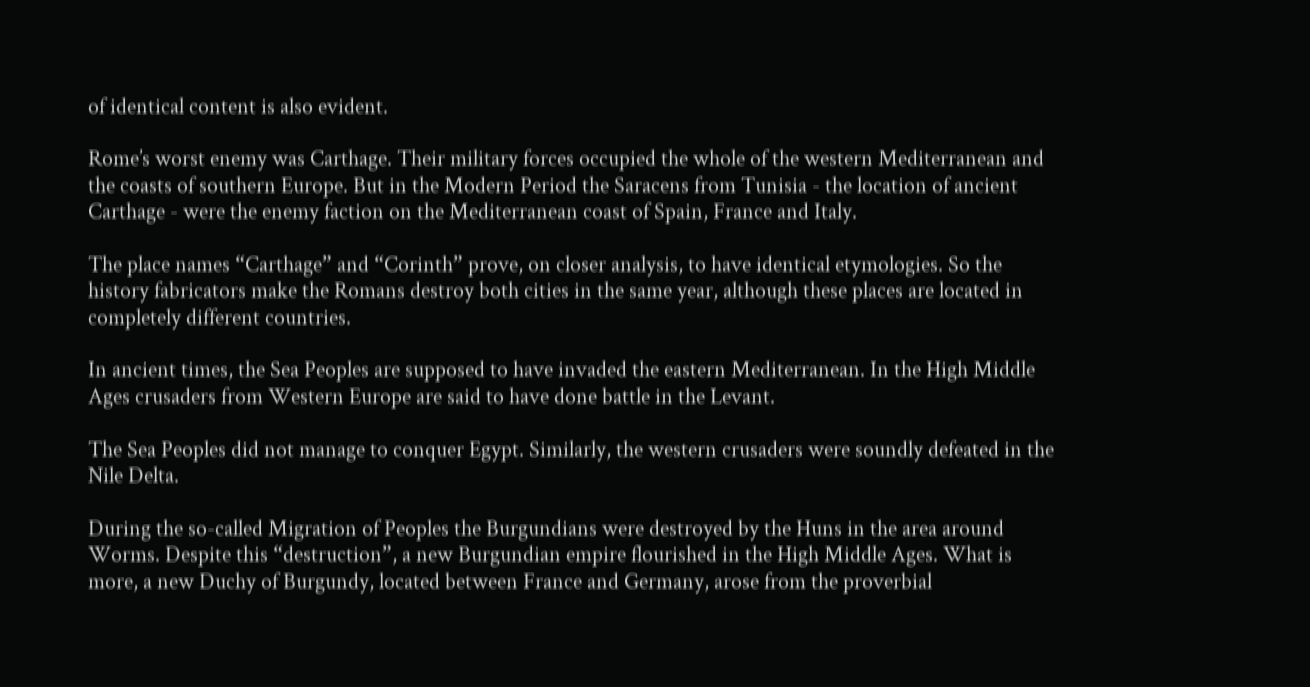of identical content is also evident.

Rome’s worst enemy was Carthage. Their military forces occupied the whole of the western Mediterranean and the coasts of southern Europe. But in the Modern Period the Saracens from Tunisia - the location of ancient Carthage - were the enemy faction on the Mediterranean coast of Spain, France and Italy.

The place names “Carthage” and “Corinth” prove, on closer analysis, to have identical etymologies. So the history fabricators make the Romans destroy both cities in the same year, although these places are located in completely different countries.

In ancient times, the Sea Peoples are supposed to have invaded the eastern Mediterranean. In the High Middle Ages crusaders from Western Europe are said to have done battle in the Levant.

The Sea Peoples did not manage to conquer Egypt. Similarly, the western crusaders were soundly defeated in the Nile Delta.

During the so-called Migration of Peoples the Burgundians were destroyed by the Huns in the area around Worms. Despite this “destruction”, a new Burgundian empire flourished in the High Middle Ages. What is more, a new Duchy of Burgundy, located between France and Germany, arose from the proverbial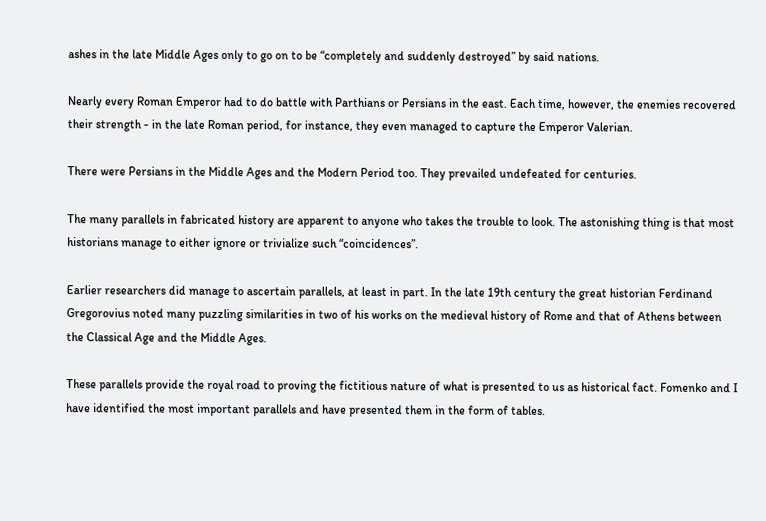ashes in the late Middle Ages only to go on to be “completely and suddenly destroyed” by said nations.

Nearly every Roman Emperor had to do battle with Parthians or Persians in the east. Each time, however, the enemies recovered their strength - in the late Roman period, for instance, they even managed to capture the Emperor Valerian.

There were Persians in the Middle Ages and the Modern Period too. They prevailed undefeated for centuries.

The many parallels in fabricated history are apparent to anyone who takes the trouble to look. The astonishing thing is that most historians manage to either ignore or trivialize such “coincidences”.

Earlier researchers did manage to ascertain parallels, at least in part. In the late 19th century the great historian Ferdinand Gregorovius noted many puzzling similarities in two of his works on the medieval history of Rome and that of Athens between the Classical Age and the Middle Ages.

These parallels provide the royal road to proving the fictitious nature of what is presented to us as historical fact. Fomenko and I have identified the most important parallels and have presented them in the form of tables.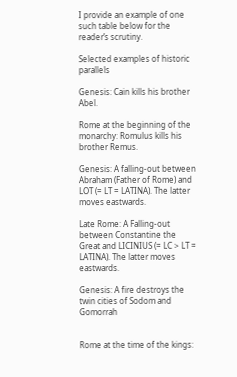I provide an example of one such table below for the reader’s scrutiny.

Selected examples of historic parallels

Genesis: Cain kills his brother Abel.

Rome at the beginning of the monarchy: Romulus kills his brother Remus.

Genesis: A falling-out between Abraham (Father of Rome) and LOT (= LT = LATINA). The latter moves eastwards.

Late Rome: A Falling-out between Constantine the Great and LICINIUS (= LC > LT = LATINA). The latter moves eastwards.

Genesis: A fire destroys the twin cities of Sodom and Gomorrah


Rome at the time of the kings: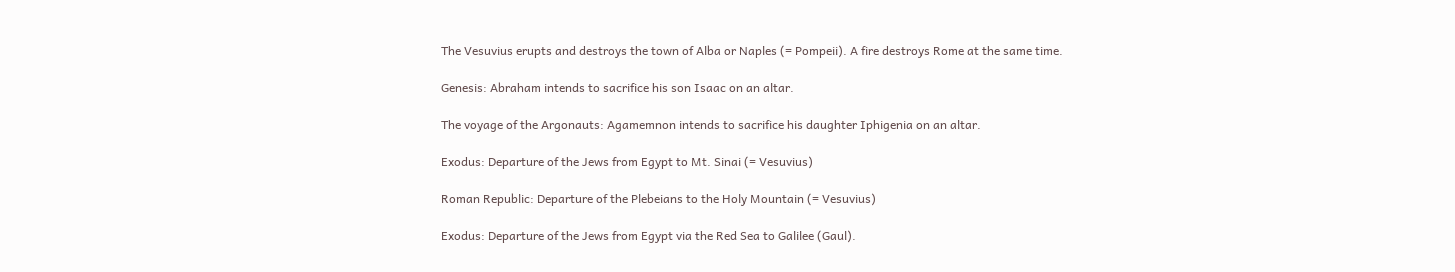The Vesuvius erupts and destroys the town of Alba or Naples (= Pompeii). A fire destroys Rome at the same time.

Genesis: Abraham intends to sacrifice his son Isaac on an altar.

The voyage of the Argonauts: Agamemnon intends to sacrifice his daughter Iphigenia on an altar.

Exodus: Departure of the Jews from Egypt to Mt. Sinai (= Vesuvius)

Roman Republic: Departure of the Plebeians to the Holy Mountain (= Vesuvius)

Exodus: Departure of the Jews from Egypt via the Red Sea to Galilee (Gaul).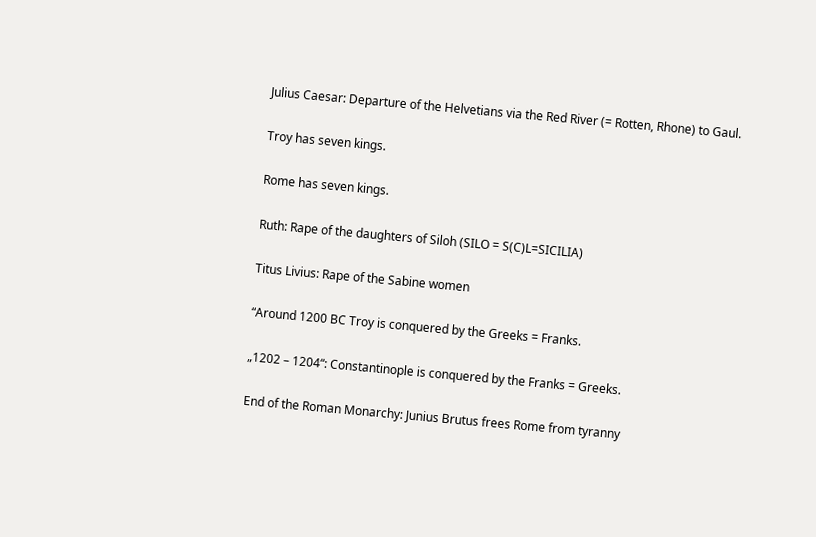Julius Caesar: Departure of the Helvetians via the Red River (= Rotten, Rhone) to Gaul.

Troy has seven kings.

Rome has seven kings.

Ruth: Rape of the daughters of Siloh (SILO = S(C)L=SICILIA)

Titus Livius: Rape of the Sabine women

“Around 1200 BC Troy is conquered by the Greeks = Franks.

„1202 – 1204“: Constantinople is conquered by the Franks = Greeks.

End of the Roman Monarchy: Junius Brutus frees Rome from tyranny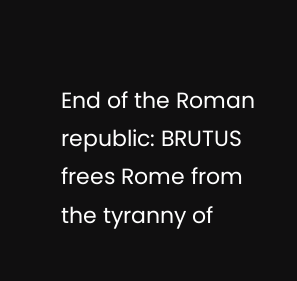End of the Roman republic: BRUTUS frees Rome from the tyranny of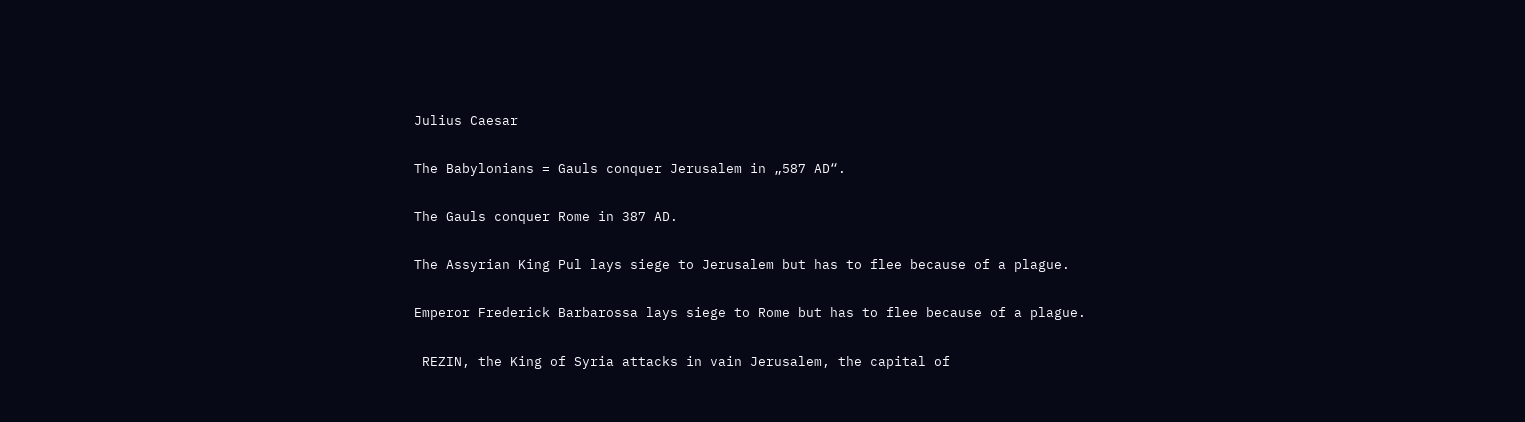Julius Caesar

The Babylonians = Gauls conquer Jerusalem in „587 AD“.

The Gauls conquer Rome in 387 AD.

The Assyrian King Pul lays siege to Jerusalem but has to flee because of a plague.

Emperor Frederick Barbarossa lays siege to Rome but has to flee because of a plague.

 REZIN, the King of Syria attacks in vain Jerusalem, the capital of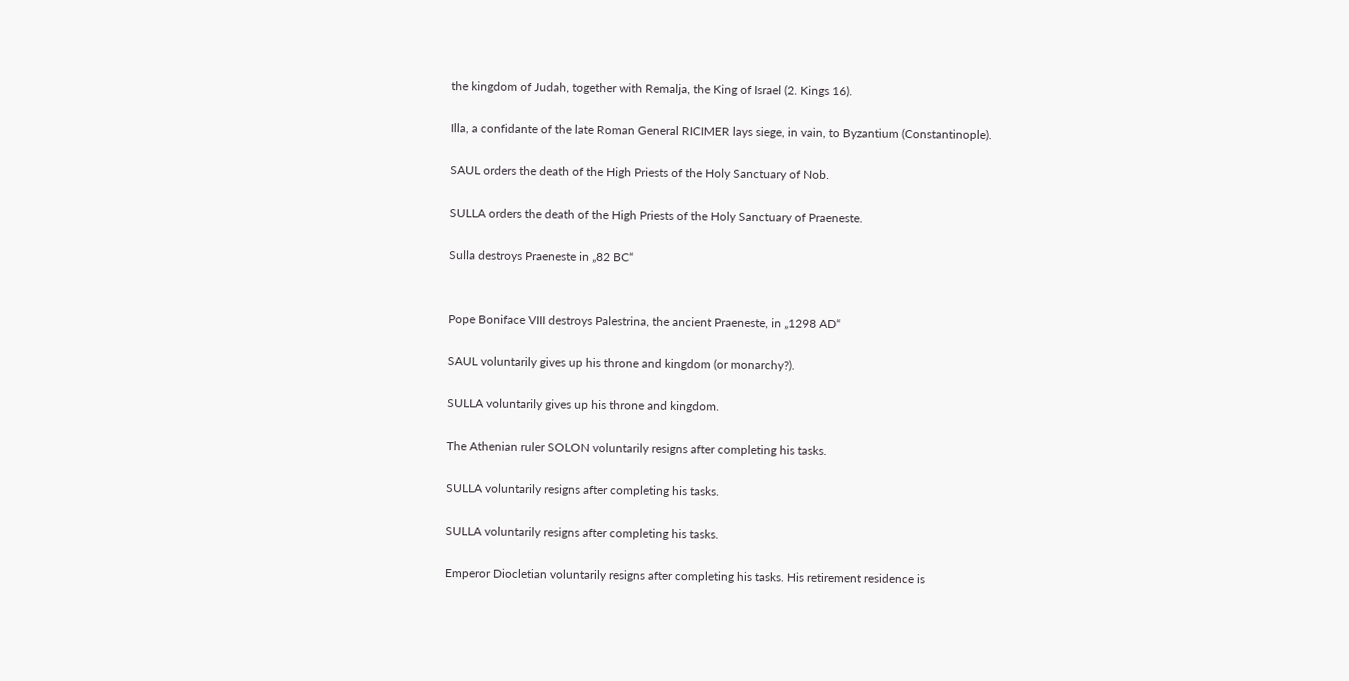the kingdom of Judah, together with Remalja, the King of Israel (2. Kings 16).

Illa, a confidante of the late Roman General RICIMER lays siege, in vain, to Byzantium (Constantinople).

SAUL orders the death of the High Priests of the Holy Sanctuary of Nob.

SULLA orders the death of the High Priests of the Holy Sanctuary of Praeneste.

Sulla destroys Praeneste in „82 BC“


Pope Boniface VIII destroys Palestrina, the ancient Praeneste, in „1298 AD“

SAUL voluntarily gives up his throne and kingdom (or monarchy?).

SULLA voluntarily gives up his throne and kingdom.

The Athenian ruler SOLON voluntarily resigns after completing his tasks.

SULLA voluntarily resigns after completing his tasks.

SULLA voluntarily resigns after completing his tasks.

Emperor Diocletian voluntarily resigns after completing his tasks. His retirement residence is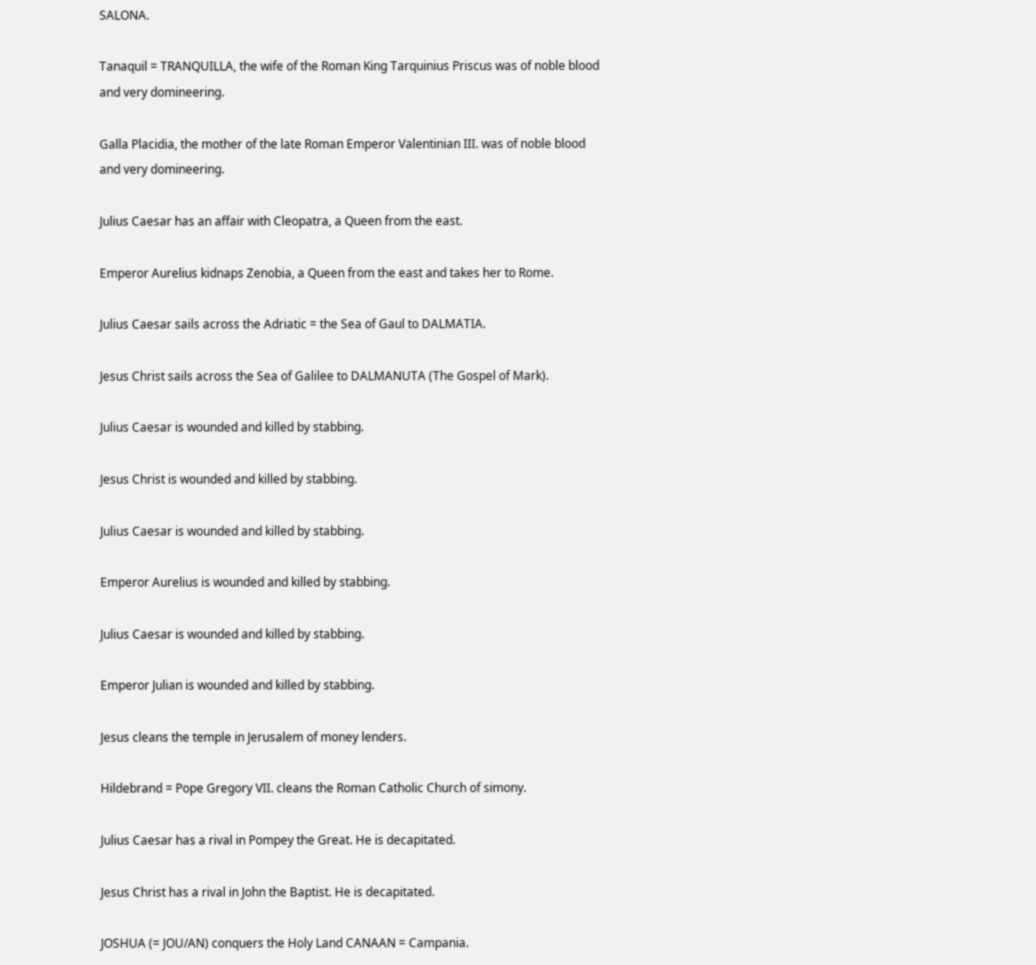SALONA.

Tanaquil = TRANQUILLA, the wife of the Roman King Tarquinius Priscus was of noble blood and very domineering.

Galla Placidia, the mother of the late Roman Emperor Valentinian III. was of noble blood and very domineering.

Julius Caesar has an affair with Cleopatra, a Queen from the east.

Emperor Aurelius kidnaps Zenobia, a Queen from the east and takes her to Rome.

Julius Caesar sails across the Adriatic = the Sea of Gaul to DALMATIA.

Jesus Christ sails across the Sea of Galilee to DALMANUTA (The Gospel of Mark).

Julius Caesar is wounded and killed by stabbing.

Jesus Christ is wounded and killed by stabbing.

Julius Caesar is wounded and killed by stabbing.

Emperor Aurelius is wounded and killed by stabbing.

Julius Caesar is wounded and killed by stabbing.

Emperor Julian is wounded and killed by stabbing.

Jesus cleans the temple in Jerusalem of money lenders.

Hildebrand = Pope Gregory VII. cleans the Roman Catholic Church of simony.

Julius Caesar has a rival in Pompey the Great. He is decapitated.

Jesus Christ has a rival in John the Baptist. He is decapitated.

JOSHUA (= JOU/AN) conquers the Holy Land CANAAN = Campania.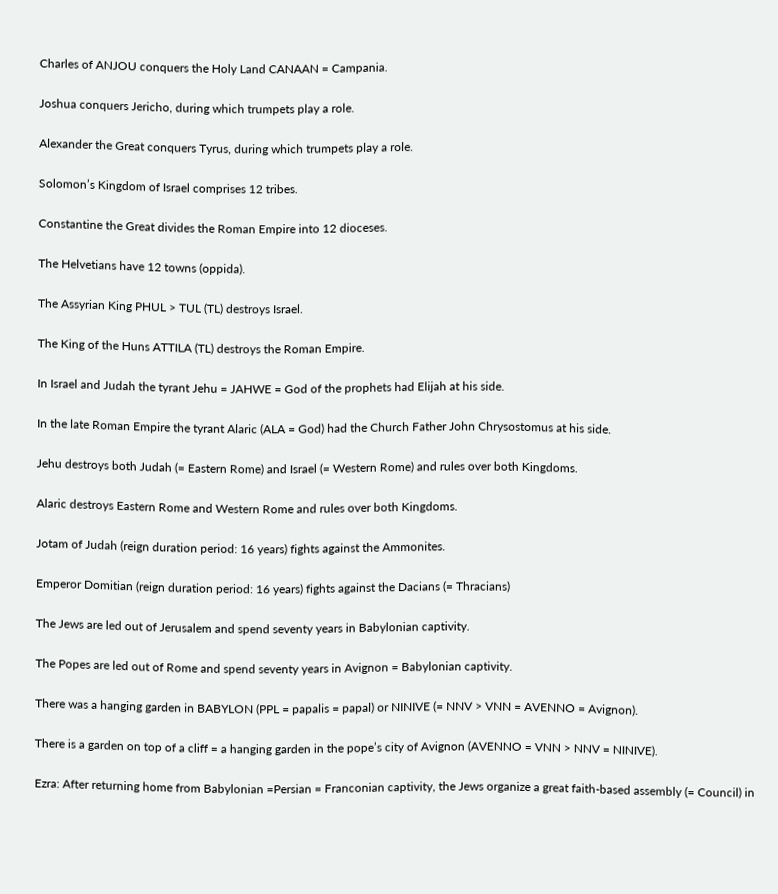Charles of ANJOU conquers the Holy Land CANAAN = Campania.

Joshua conquers Jericho, during which trumpets play a role.

Alexander the Great conquers Tyrus, during which trumpets play a role.

Solomon’s Kingdom of Israel comprises 12 tribes.

Constantine the Great divides the Roman Empire into 12 dioceses.

The Helvetians have 12 towns (oppida).

The Assyrian King PHUL > TUL (TL) destroys Israel.

The King of the Huns ATTILA (TL) destroys the Roman Empire.

In Israel and Judah the tyrant Jehu = JAHWE = God of the prophets had Elijah at his side.

In the late Roman Empire the tyrant Alaric (ALA = God) had the Church Father John Chrysostomus at his side.

Jehu destroys both Judah (= Eastern Rome) and Israel (= Western Rome) and rules over both Kingdoms.

Alaric destroys Eastern Rome and Western Rome and rules over both Kingdoms.

Jotam of Judah (reign duration period: 16 years) fights against the Ammonites.

Emperor Domitian (reign duration period: 16 years) fights against the Dacians (= Thracians)

The Jews are led out of Jerusalem and spend seventy years in Babylonian captivity.

The Popes are led out of Rome and spend seventy years in Avignon = Babylonian captivity.

There was a hanging garden in BABYLON (PPL = papalis = papal) or NINIVE (= NNV > VNN = AVENNO = Avignon).

There is a garden on top of a cliff = a hanging garden in the pope’s city of Avignon (AVENNO = VNN > NNV = NINIVE).

Ezra: After returning home from Babylonian =Persian = Franconian captivity, the Jews organize a great faith-based assembly (= Council) in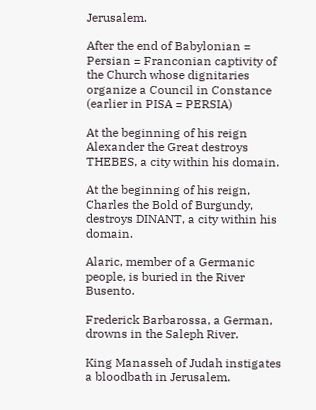Jerusalem.

After the end of Babylonian = Persian = Franconian captivity of the Church whose dignitaries organize a Council in Constance (earlier in PISA = PERSIA)

At the beginning of his reign Alexander the Great destroys THEBES, a city within his domain.

At the beginning of his reign, Charles the Bold of Burgundy, destroys DINANT, a city within his domain.

Alaric, member of a Germanic people, is buried in the River Busento.

Frederick Barbarossa, a German, drowns in the Saleph River.

King Manasseh of Judah instigates a bloodbath in Jerusalem.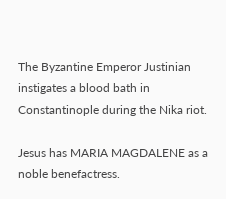The Byzantine Emperor Justinian instigates a blood bath in Constantinople during the Nika riot.

Jesus has MARIA MAGDALENE as a noble benefactress.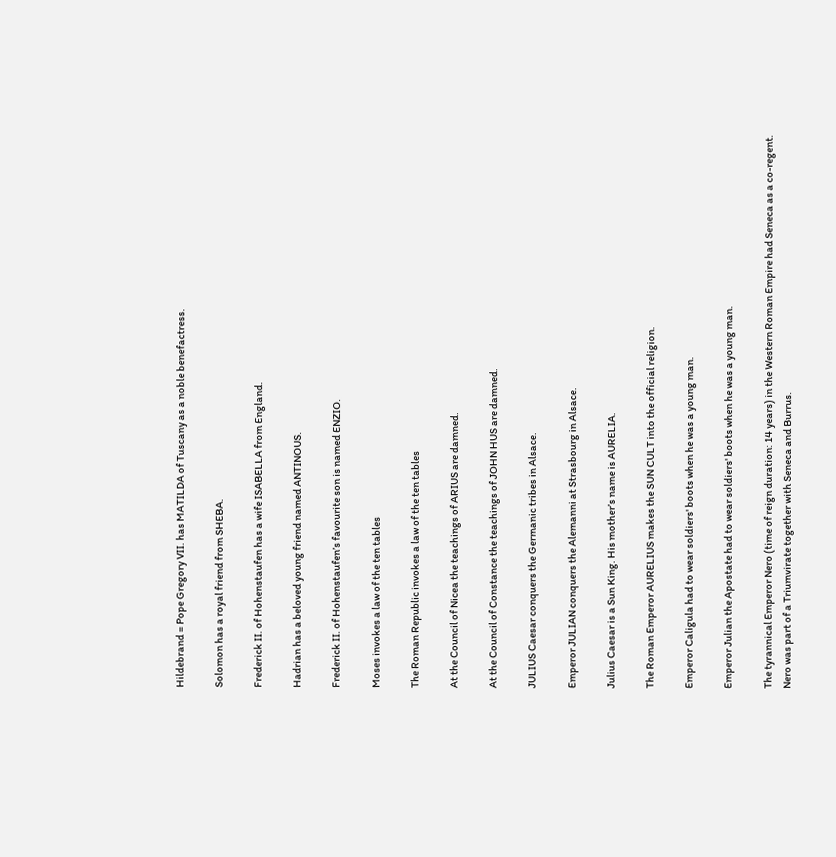Hildebrand = Pope Gregory VII. has MATILDA of Tuscany as a noble benefactress.

Solomon has a royal friend from SHEBA.

Frederick II. of Hohenstaufen has a wife ISABELLA from England.

Hadrian has a beloved young friend named ANTINOUS.

Frederick II. of Hohenstaufen’s favourite son is named ENZIO.

Moses invokes a law of the ten tables

The Roman Republic invokes a law of the ten tables

At the Council of Nicea the teachings of ARIUS are damned.

At the Council of Constance the teachings of JOHN HUS are damned.

JULIUS Caesar conquers the Germanic tribes in Alsace.

Emperor JULIAN conquers the Alemanni at Strasbourg in Alsace.

Julius Caesar is a Sun King. His mother’s name is AURELIA.

The Roman Emperor AURELIUS makes the SUN CULT into the official religion.

Emperor Caligula had to wear soldiers' boots when he was a young man.

Emperor Julian the Apostate had to wear soldiers' boots when he was a young man.

The tyrannical Emperor Nero (time of reign duration: 14 years) in the Western Roman Empire had Seneca as a co-regent. Nero was part of a Triumvirate together with Seneca and Burrus.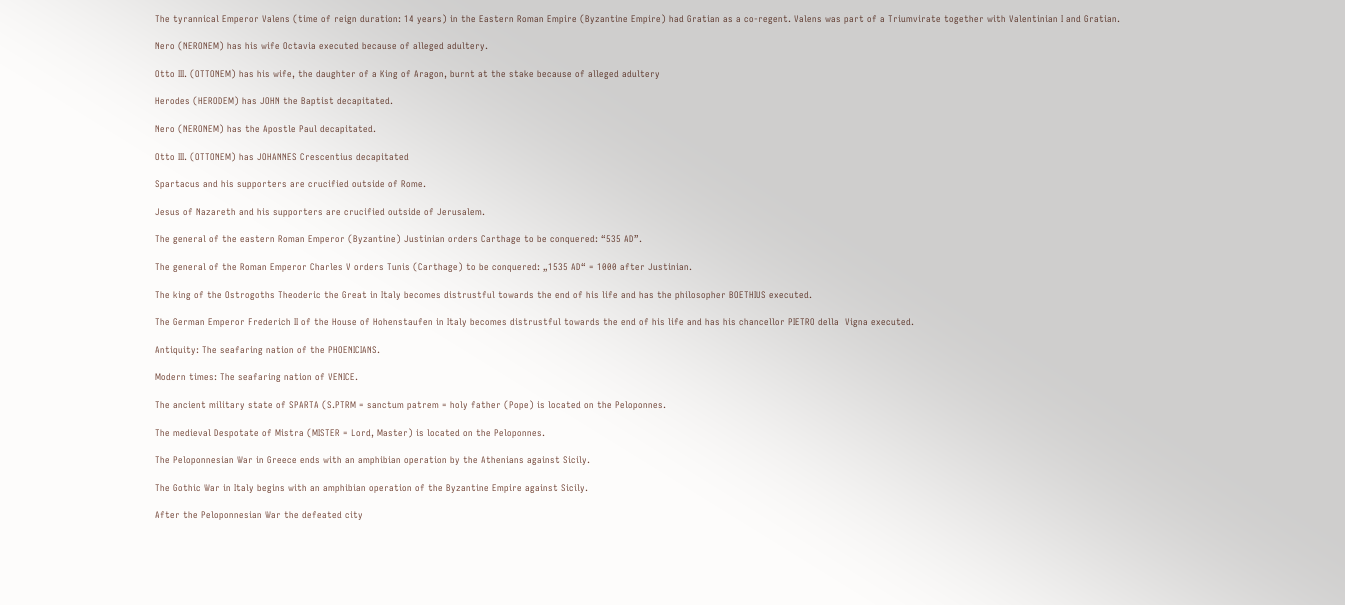The tyrannical Emperor Valens (time of reign duration: 14 years) in the Eastern Roman Empire (Byzantine Empire) had Gratian as a co-regent. Valens was part of a Triumvirate together with Valentinian I and Gratian.

Nero (NERONEM) has his wife Octavia executed because of alleged adultery.

Otto III. (OTTONEM) has his wife, the daughter of a King of Aragon, burnt at the stake because of alleged adultery

Herodes (HERODEM) has JOHN the Baptist decapitated.

Nero (NERONEM) has the Apostle Paul decapitated.

Otto III. (OTTONEM) has JOHANNES Crescentius decapitated

Spartacus and his supporters are crucified outside of Rome.

Jesus of Nazareth and his supporters are crucified outside of Jerusalem.

The general of the eastern Roman Emperor (Byzantine) Justinian orders Carthage to be conquered: “535 AD”.

The general of the Roman Emperor Charles V orders Tunis (Carthage) to be conquered: „1535 AD“ = 1000 after Justinian.

The king of the Ostrogoths Theoderic the Great in Italy becomes distrustful towards the end of his life and has the philosopher BOETHIUS executed.

The German Emperor Frederich II of the House of Hohenstaufen in Italy becomes distrustful towards the end of his life and has his chancellor PIETRO della  Vigna executed.

Antiquity: The seafaring nation of the PHOENICIANS.

Modern times: The seafaring nation of VENICE.

The ancient military state of SPARTA (S.PTRM = sanctum patrem = holy father (Pope) is located on the Peloponnes.

The medieval Despotate of Mistra (MISTER = Lord, Master) is located on the Peloponnes.

The Peloponnesian War in Greece ends with an amphibian operation by the Athenians against Sicily.

The Gothic War in Italy begins with an amphibian operation of the Byzantine Empire against Sicily.

After the Peloponnesian War the defeated city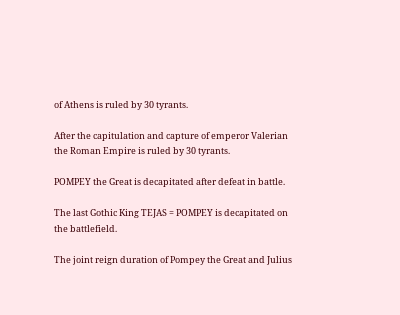of Athens is ruled by 30 tyrants.

After the capitulation and capture of emperor Valerian the Roman Empire is ruled by 30 tyrants.

POMPEY the Great is decapitated after defeat in battle.

The last Gothic King TEJAS = POMPEY is decapitated on the battlefield.

The joint reign duration of Pompey the Great and Julius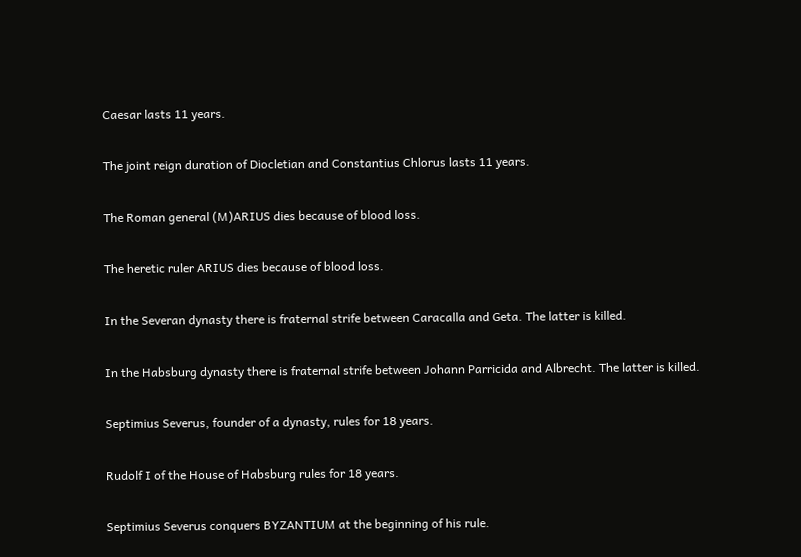Caesar lasts 11 years.

The joint reign duration of Diocletian and Constantius Chlorus lasts 11 years.

The Roman general (M)ARIUS dies because of blood loss.

The heretic ruler ARIUS dies because of blood loss.

In the Severan dynasty there is fraternal strife between Caracalla and Geta. The latter is killed.

In the Habsburg dynasty there is fraternal strife between Johann Parricida and Albrecht. The latter is killed.

Septimius Severus, founder of a dynasty, rules for 18 years.

Rudolf I of the House of Habsburg rules for 18 years.

Septimius Severus conquers BYZANTIUM at the beginning of his rule.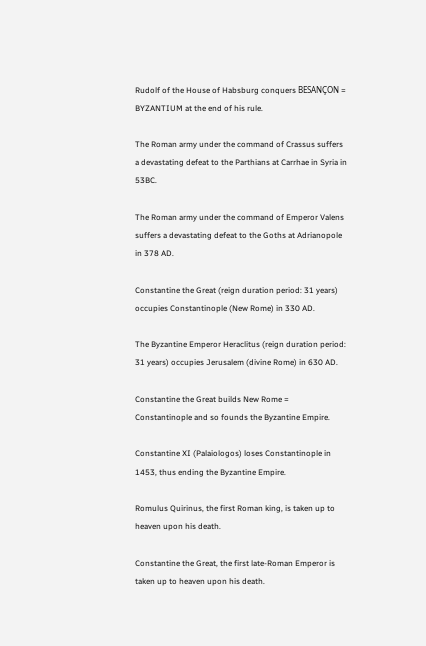Rudolf of the House of Habsburg conquers BESANÇON = BYZANTIUM at the end of his rule.

The Roman army under the command of Crassus suffers a devastating defeat to the Parthians at Carrhae in Syria in 53BC.

The Roman army under the command of Emperor Valens suffers a devastating defeat to the Goths at Adrianopole in 378 AD.

Constantine the Great (reign duration period: 31 years) occupies Constantinople (New Rome) in 330 AD.

The Byzantine Emperor Heraclitus (reign duration period: 31 years) occupies Jerusalem (divine Rome) in 630 AD.

Constantine the Great builds New Rome = Constantinople and so founds the Byzantine Empire.

Constantine XI (Palaiologos) loses Constantinople in 1453, thus ending the Byzantine Empire.

Romulus Quirinus, the first Roman king, is taken up to heaven upon his death.

Constantine the Great, the first late-Roman Emperor is taken up to heaven upon his death.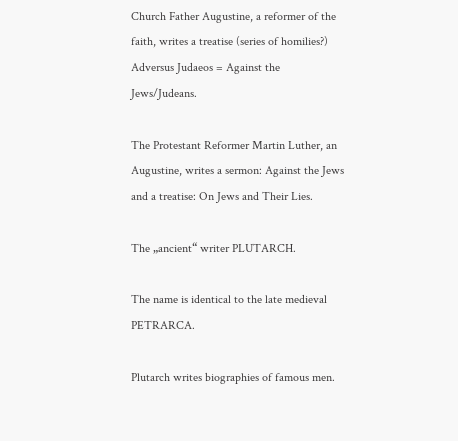Church Father Augustine, a reformer of the faith, writes a treatise (series of homilies?) Adversus Judaeos = Against the Jews/Judeans.

The Protestant Reformer Martin Luther, an Augustine, writes a sermon: Against the Jews and a treatise: On Jews and Their Lies.

The „ancient“ writer PLUTARCH.

The name is identical to the late medieval PETRARCA.

Plutarch writes biographies of famous men.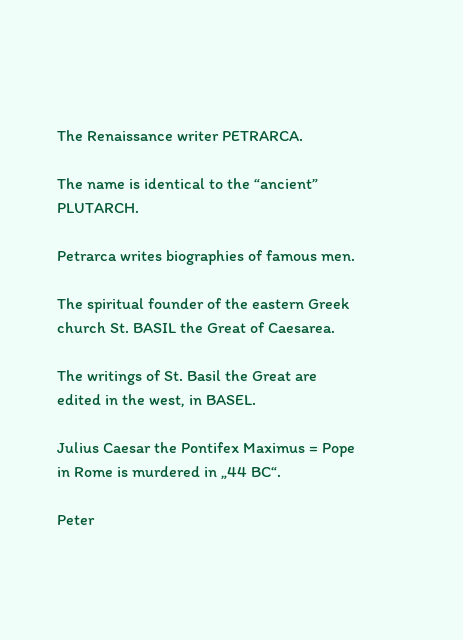The Renaissance writer PETRARCA.

The name is identical to the “ancient” PLUTARCH.

Petrarca writes biographies of famous men.

The spiritual founder of the eastern Greek church St. BASIL the Great of Caesarea.

The writings of St. Basil the Great are edited in the west, in BASEL.

Julius Caesar the Pontifex Maximus = Pope in Rome is murdered in „44 BC“.

Peter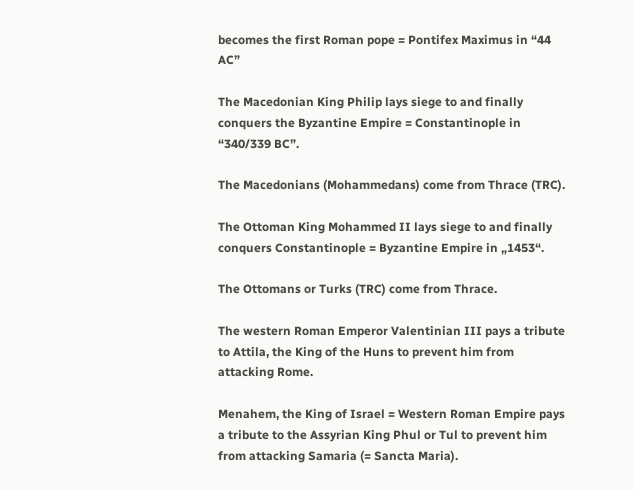becomes the first Roman pope = Pontifex Maximus in “44 AC”

The Macedonian King Philip lays siege to and finally conquers the Byzantine Empire = Constantinople in “340/339 BC”.

The Macedonians (Mohammedans) come from Thrace (TRC).

The Ottoman King Mohammed II lays siege to and finally conquers Constantinople = Byzantine Empire in „1453“.

The Ottomans or Turks (TRC) come from Thrace.

The western Roman Emperor Valentinian III pays a tribute to Attila, the King of the Huns to prevent him from attacking Rome.

Menahem, the King of Israel = Western Roman Empire pays a tribute to the Assyrian King Phul or Tul to prevent him from attacking Samaria (= Sancta Maria).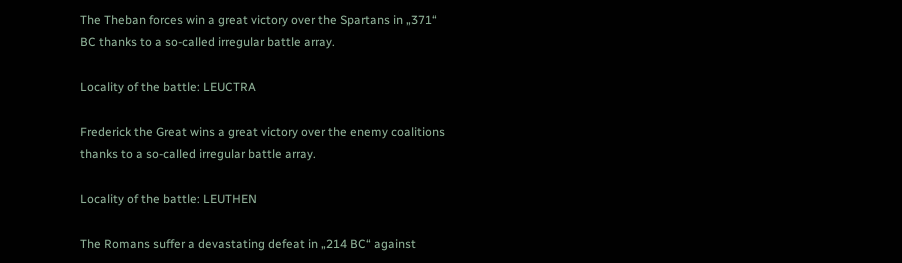The Theban forces win a great victory over the Spartans in „371“ BC thanks to a so-called irregular battle array.

Locality of the battle: LEUCTRA

Frederick the Great wins a great victory over the enemy coalitions thanks to a so-called irregular battle array.

Locality of the battle: LEUTHEN

The Romans suffer a devastating defeat in „214 BC“ against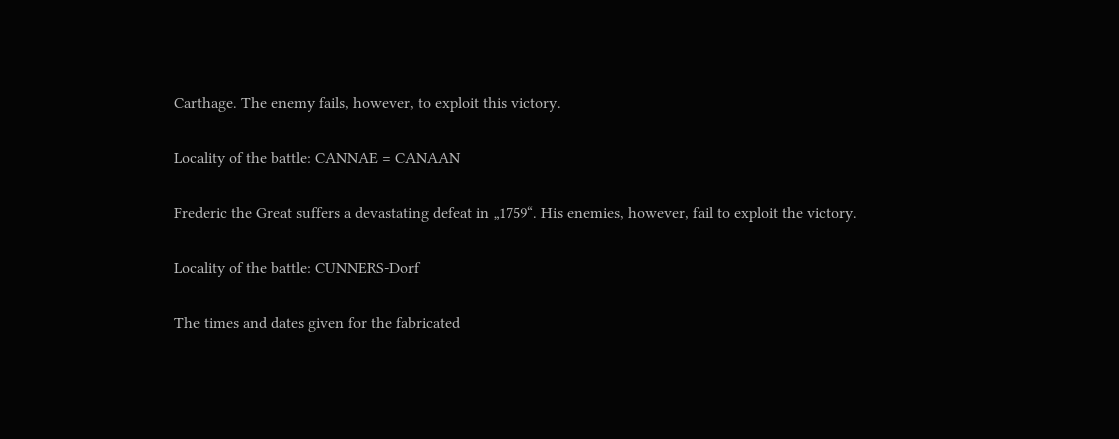Carthage. The enemy fails, however, to exploit this victory.

Locality of the battle: CANNAE = CANAAN

Frederic the Great suffers a devastating defeat in „1759“. His enemies, however, fail to exploit the victory.

Locality of the battle: CUNNERS-Dorf

The times and dates given for the fabricated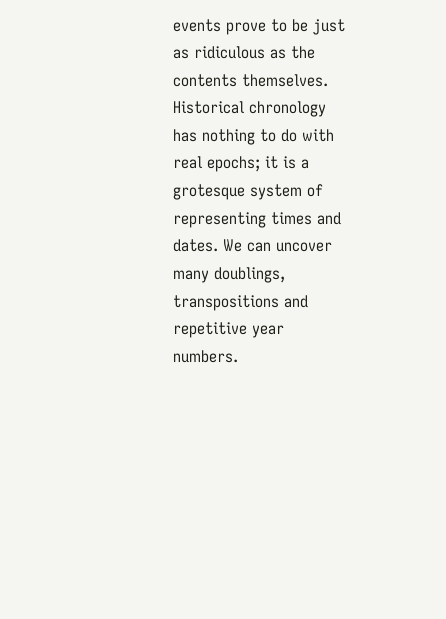events prove to be just as ridiculous as the contents themselves. Historical chronology has nothing to do with real epochs; it is a grotesque system of representing times and dates. We can uncover many doublings, transpositions and repetitive year numbers.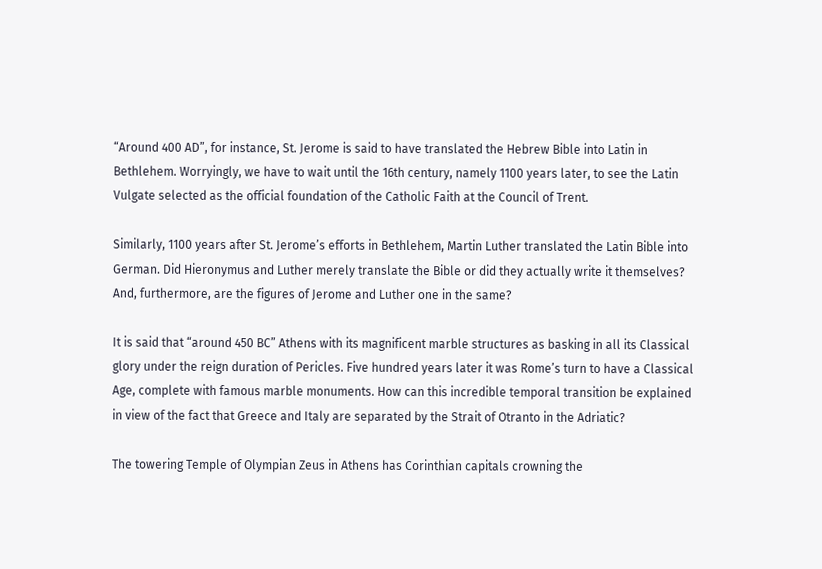“Around 400 AD”, for instance, St. Jerome is said to have translated the Hebrew Bible into Latin in Bethlehem. Worryingly, we have to wait until the 16th century, namely 1100 years later, to see the Latin Vulgate selected as the official foundation of the Catholic Faith at the Council of Trent.

Similarly, 1100 years after St. Jerome’s efforts in Bethlehem, Martin Luther translated the Latin Bible into German. Did Hieronymus and Luther merely translate the Bible or did they actually write it themselves? And, furthermore, are the figures of Jerome and Luther one in the same?

It is said that “around 450 BC” Athens with its magnificent marble structures as basking in all its Classical glory under the reign duration of Pericles. Five hundred years later it was Rome’s turn to have a Classical Age, complete with famous marble monuments. How can this incredible temporal transition be explained in view of the fact that Greece and Italy are separated by the Strait of Otranto in the Adriatic?

The towering Temple of Olympian Zeus in Athens has Corinthian capitals crowning the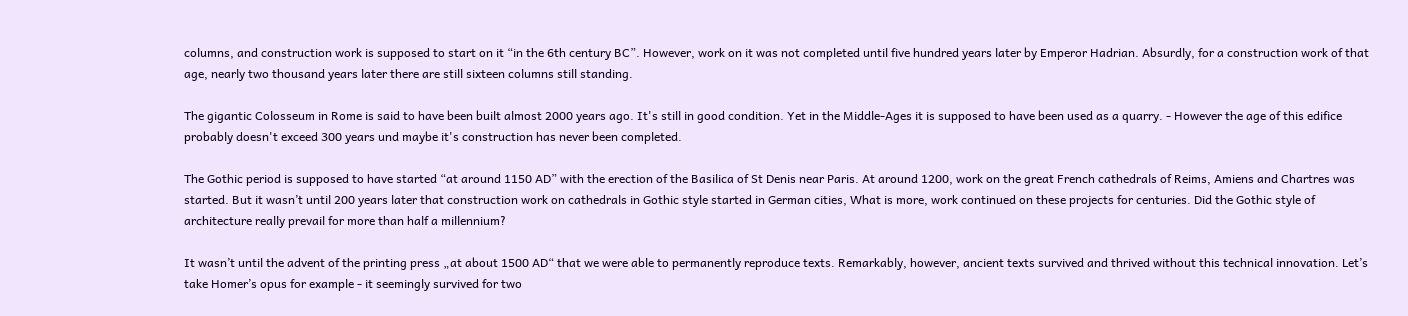columns, and construction work is supposed to start on it “in the 6th century BC”. However, work on it was not completed until five hundred years later by Emperor Hadrian. Absurdly, for a construction work of that age, nearly two thousand years later there are still sixteen columns still standing.

The gigantic Colosseum in Rome is said to have been built almost 2000 years ago. It's still in good condition. Yet in the Middle-Ages it is supposed to have been used as a quarry. - However the age of this edifice probably doesn't exceed 300 years und maybe it's construction has never been completed.

The Gothic period is supposed to have started “at around 1150 AD” with the erection of the Basilica of St Denis near Paris. At around 1200, work on the great French cathedrals of Reims, Amiens and Chartres was started. But it wasn’t until 200 years later that construction work on cathedrals in Gothic style started in German cities, What is more, work continued on these projects for centuries. Did the Gothic style of architecture really prevail for more than half a millennium?

It wasn’t until the advent of the printing press „at about 1500 AD“ that we were able to permanently reproduce texts. Remarkably, however, ancient texts survived and thrived without this technical innovation. Let’s take Homer’s opus for example - it seemingly survived for two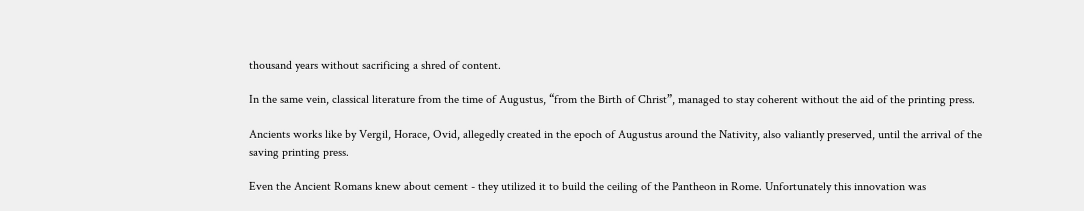thousand years without sacrificing a shred of content.

In the same vein, classical literature from the time of Augustus, “from the Birth of Christ”, managed to stay coherent without the aid of the printing press.

Ancients works like by Vergil, Horace, Ovid, allegedly created in the epoch of Augustus around the Nativity, also valiantly preserved, until the arrival of the saving printing press.

Even the Ancient Romans knew about cement - they utilized it to build the ceiling of the Pantheon in Rome. Unfortunately this innovation was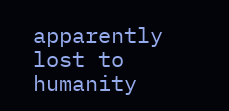apparently lost to humanity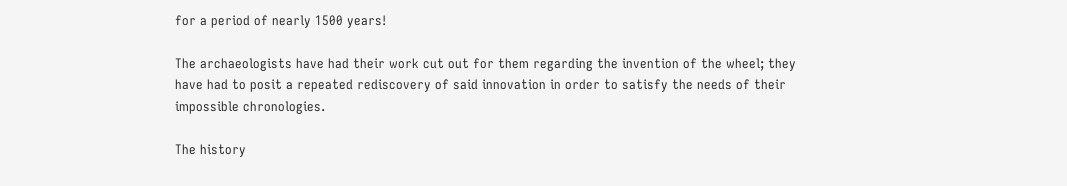for a period of nearly 1500 years!

The archaeologists have had their work cut out for them regarding the invention of the wheel; they have had to posit a repeated rediscovery of said innovation in order to satisfy the needs of their impossible chronologies.

The history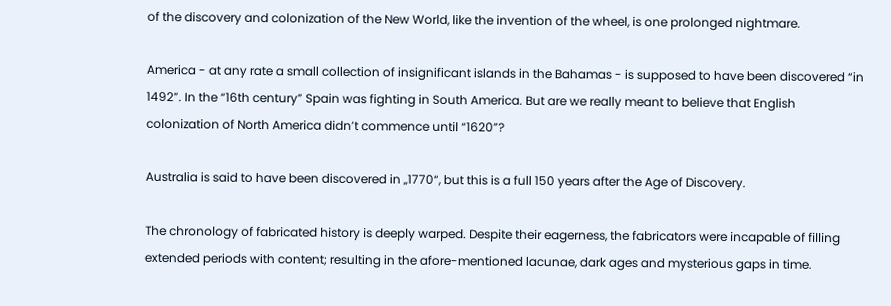of the discovery and colonization of the New World, like the invention of the wheel, is one prolonged nightmare.

America - at any rate a small collection of insignificant islands in the Bahamas - is supposed to have been discovered “in 1492”. In the “16th century” Spain was fighting in South America. But are we really meant to believe that English colonization of North America didn’t commence until “1620”?

Australia is said to have been discovered in „1770“, but this is a full 150 years after the Age of Discovery.

The chronology of fabricated history is deeply warped. Despite their eagerness, the fabricators were incapable of filling extended periods with content; resulting in the afore-mentioned lacunae, dark ages and mysterious gaps in time.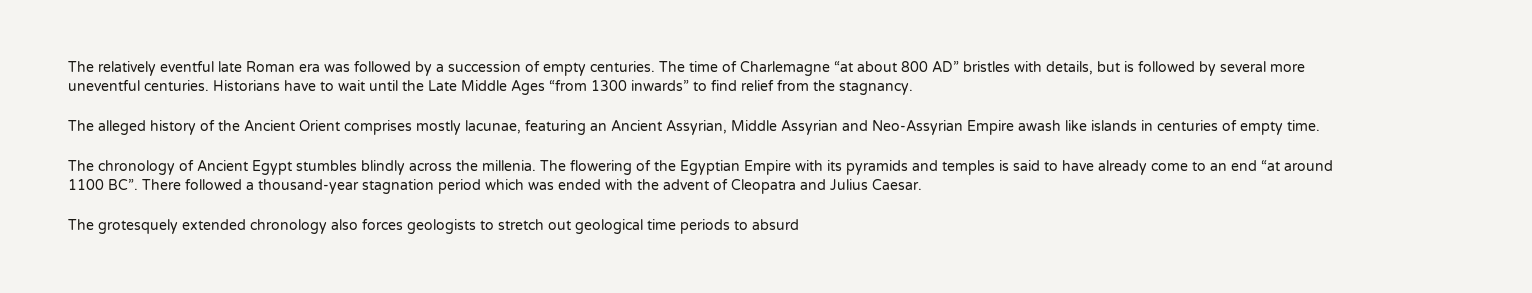The relatively eventful late Roman era was followed by a succession of empty centuries. The time of Charlemagne “at about 800 AD” bristles with details, but is followed by several more uneventful centuries. Historians have to wait until the Late Middle Ages “from 1300 inwards” to find relief from the stagnancy.

The alleged history of the Ancient Orient comprises mostly lacunae, featuring an Ancient Assyrian, Middle Assyrian and Neo-Assyrian Empire awash like islands in centuries of empty time.

The chronology of Ancient Egypt stumbles blindly across the millenia. The flowering of the Egyptian Empire with its pyramids and temples is said to have already come to an end “at around 1100 BC”. There followed a thousand-year stagnation period which was ended with the advent of Cleopatra and Julius Caesar.

The grotesquely extended chronology also forces geologists to stretch out geological time periods to absurd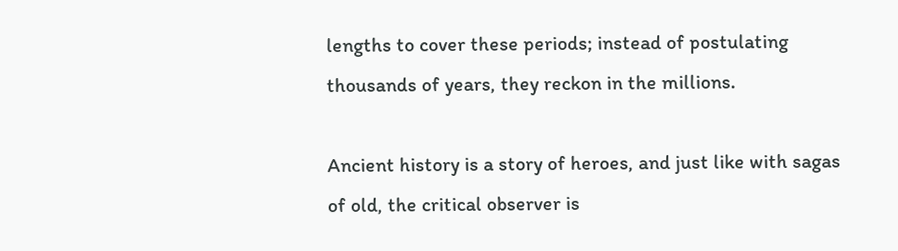lengths to cover these periods; instead of postulating thousands of years, they reckon in the millions.

Ancient history is a story of heroes, and just like with sagas of old, the critical observer is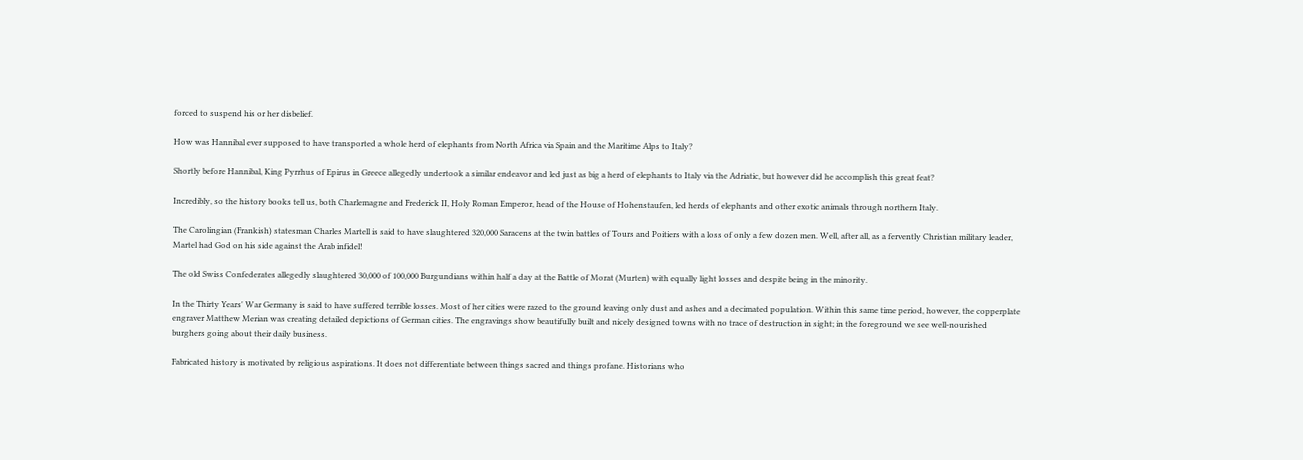forced to suspend his or her disbelief.

How was Hannibal ever supposed to have transported a whole herd of elephants from North Africa via Spain and the Maritime Alps to Italy?

Shortly before Hannibal, King Pyrrhus of Epirus in Greece allegedly undertook a similar endeavor and led just as big a herd of elephants to Italy via the Adriatic, but however did he accomplish this great feat?

Incredibly, so the history books tell us, both Charlemagne and Frederick II, Holy Roman Emperor, head of the House of Hohenstaufen, led herds of elephants and other exotic animals through northern Italy.

The Carolingian (Frankish) statesman Charles Martell is said to have slaughtered 320,000 Saracens at the twin battles of Tours and Poitiers with a loss of only a few dozen men. Well, after all, as a fervently Christian military leader, Martel had God on his side against the Arab infidel!

The old Swiss Confederates allegedly slaughtered 30,000 of 100,000 Burgundians within half a day at the Battle of Morat (Murten) with equally light losses and despite being in the minority.

In the Thirty Years' War Germany is said to have suffered terrible losses. Most of her cities were razed to the ground leaving only dust and ashes and a decimated population. Within this same time period, however, the copperplate engraver Matthew Merian was creating detailed depictions of German cities. The engravings show beautifully built and nicely designed towns with no trace of destruction in sight; in the foreground we see well-nourished burghers going about their daily business.

Fabricated history is motivated by religious aspirations. It does not differentiate between things sacred and things profane. Historians who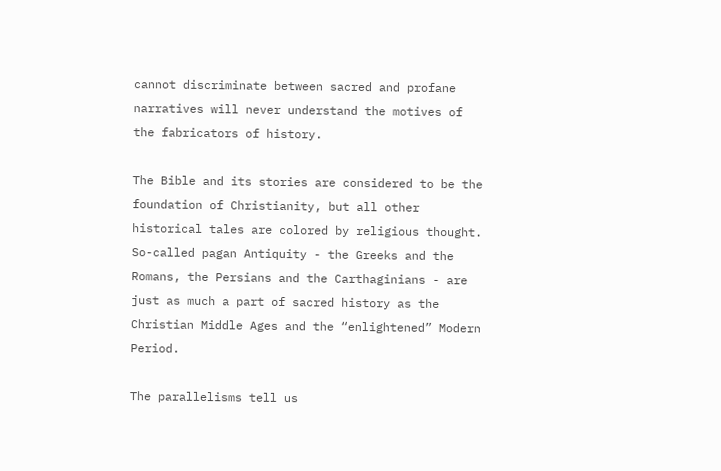cannot discriminate between sacred and profane narratives will never understand the motives of the fabricators of history.

The Bible and its stories are considered to be the foundation of Christianity, but all other historical tales are colored by religious thought. So-called pagan Antiquity - the Greeks and the Romans, the Persians and the Carthaginians - are just as much a part of sacred history as the Christian Middle Ages and the “enlightened” Modern Period.

The parallelisms tell us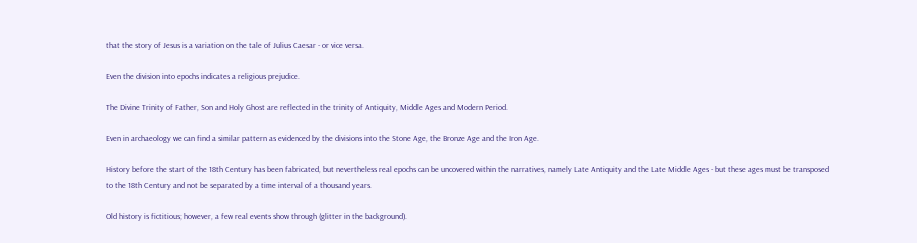that the story of Jesus is a variation on the tale of Julius Caesar - or vice versa.

Even the division into epochs indicates a religious prejudice.

The Divine Trinity of Father, Son and Holy Ghost are reflected in the trinity of Antiquity, Middle Ages and Modern Period.

Even in archaeology we can find a similar pattern as evidenced by the divisions into the Stone Age, the Bronze Age and the Iron Age.

History before the start of the 18th Century has been fabricated, but nevertheless real epochs can be uncovered within the narratives, namely Late Antiquity and the Late Middle Ages - but these ages must be transposed to the 18th Century and not be separated by a time interval of a thousand years.

Old history is fictitious; however, a few real events show through (glitter in the background).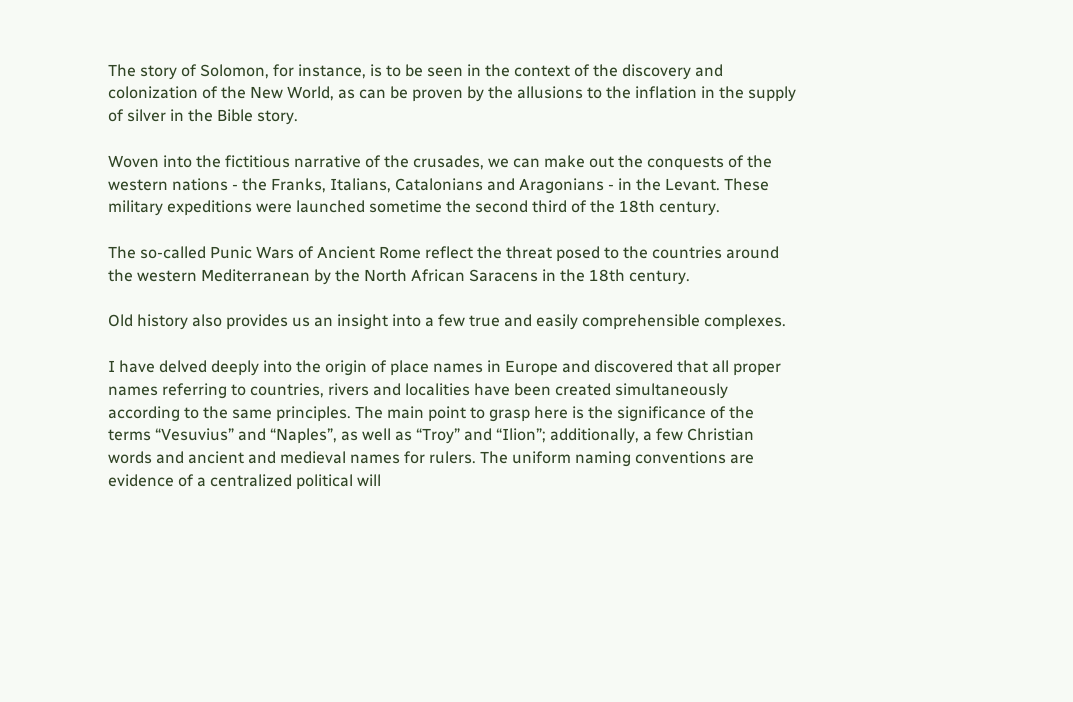The story of Solomon, for instance, is to be seen in the context of the discovery and colonization of the New World, as can be proven by the allusions to the inflation in the supply of silver in the Bible story.

Woven into the fictitious narrative of the crusades, we can make out the conquests of the western nations - the Franks, Italians, Catalonians and Aragonians - in the Levant. These military expeditions were launched sometime the second third of the 18th century.

The so-called Punic Wars of Ancient Rome reflect the threat posed to the countries around the western Mediterranean by the North African Saracens in the 18th century.

Old history also provides us an insight into a few true and easily comprehensible complexes.

I have delved deeply into the origin of place names in Europe and discovered that all proper names referring to countries, rivers and localities have been created simultaneously according to the same principles. The main point to grasp here is the significance of the terms “Vesuvius” and “Naples”, as well as “Troy” and “Ilion”; additionally, a few Christian words and ancient and medieval names for rulers. The uniform naming conventions are evidence of a centralized political will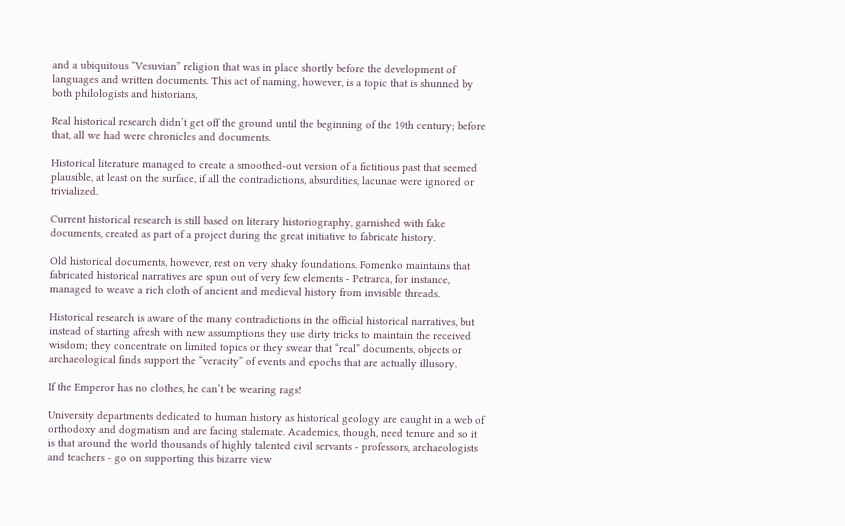and a ubiquitous “Vesuvian” religion that was in place shortly before the development of languages and written documents. This act of naming, however, is a topic that is shunned by both philologists and historians,

Real historical research didn’t get off the ground until the beginning of the 19th century; before that, all we had were chronicles and documents.

Historical literature managed to create a smoothed-out version of a fictitious past that seemed plausible, at least on the surface, if all the contradictions, absurdities, lacunae were ignored or trivialized.

Current historical research is still based on literary historiography, garnished with fake documents, created as part of a project during the great initiative to fabricate history.

Old historical documents, however, rest on very shaky foundations. Fomenko maintains that fabricated historical narratives are spun out of very few elements - Petrarca, for instance, managed to weave a rich cloth of ancient and medieval history from invisible threads.

Historical research is aware of the many contradictions in the official historical narratives, but instead of starting afresh with new assumptions they use dirty tricks to maintain the received wisdom; they concentrate on limited topics or they swear that “real” documents, objects or archaeological finds support the “veracity” of events and epochs that are actually illusory.

If the Emperor has no clothes, he can’t be wearing rags!

University departments dedicated to human history as historical geology are caught in a web of orthodoxy and dogmatism and are facing stalemate. Academics, though, need tenure and so it is that around the world thousands of highly talented civil servants - professors, archaeologists and teachers - go on supporting this bizarre view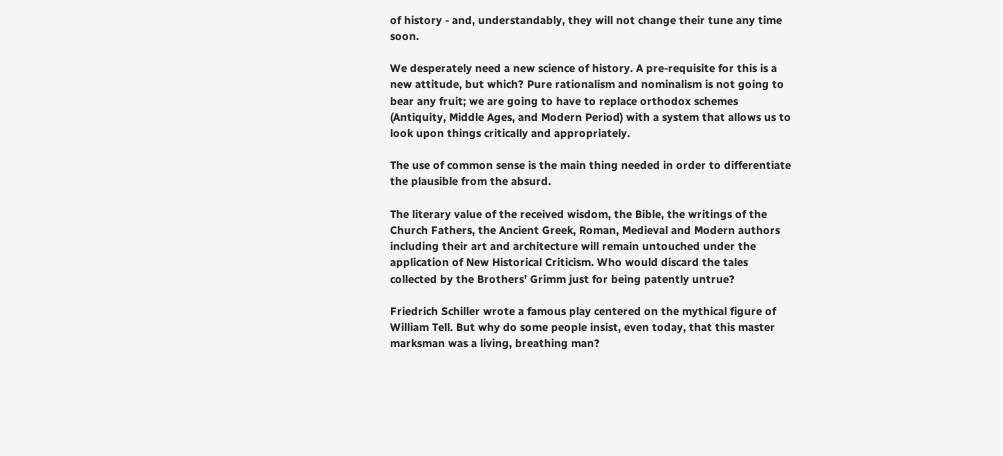of history - and, understandably, they will not change their tune any time soon.

We desperately need a new science of history. A pre-requisite for this is a new attitude, but which? Pure rationalism and nominalism is not going to bear any fruit; we are going to have to replace orthodox schemes (Antiquity, Middle Ages, and Modern Period) with a system that allows us to look upon things critically and appropriately.

The use of common sense is the main thing needed in order to differentiate the plausible from the absurd.

The literary value of the received wisdom, the Bible, the writings of the Church Fathers, the Ancient Greek, Roman, Medieval and Modern authors including their art and architecture will remain untouched under the application of New Historical Criticism. Who would discard the tales collected by the Brothers’ Grimm just for being patently untrue?

Friedrich Schiller wrote a famous play centered on the mythical figure of William Tell. But why do some people insist, even today, that this master marksman was a living, breathing man?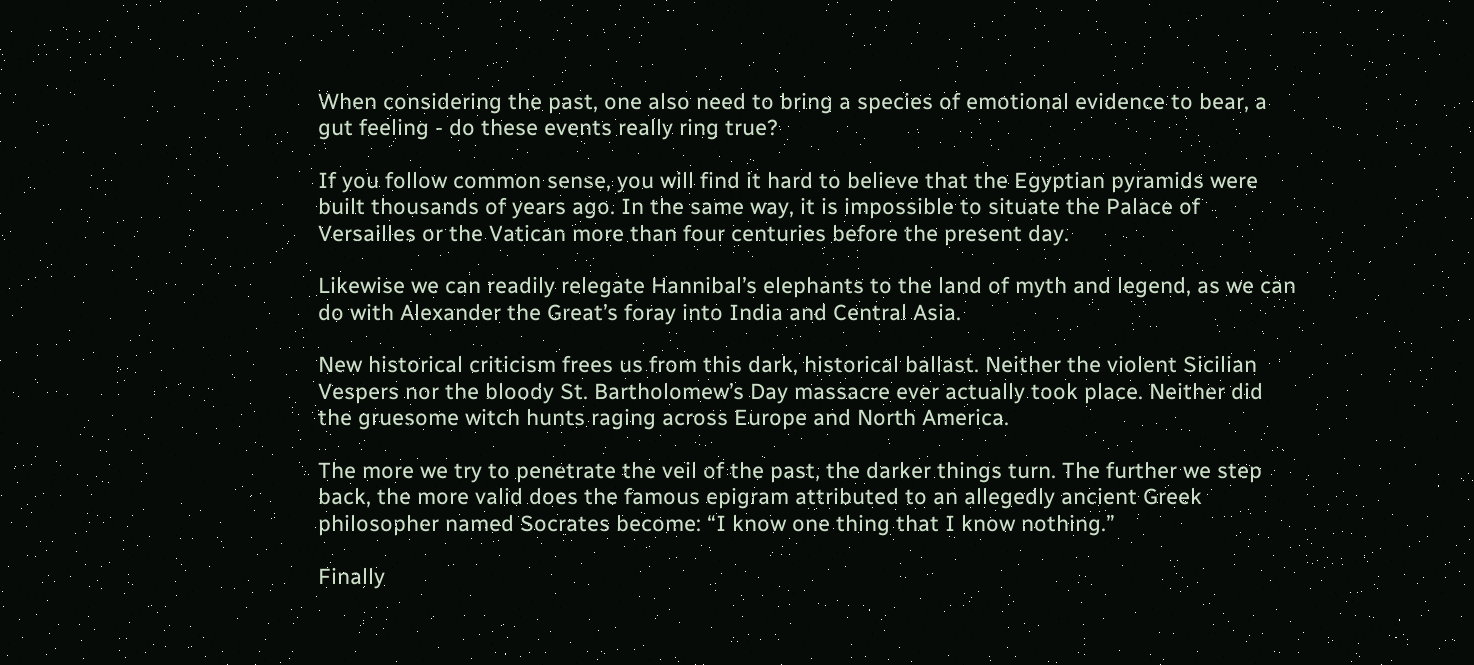When considering the past, one also need to bring a species of emotional evidence to bear, a gut feeling - do these events really ring true?

If you follow common sense, you will find it hard to believe that the Egyptian pyramids were built thousands of years ago. In the same way, it is impossible to situate the Palace of Versailles or the Vatican more than four centuries before the present day.

Likewise we can readily relegate Hannibal’s elephants to the land of myth and legend, as we can do with Alexander the Great’s foray into India and Central Asia.

New historical criticism frees us from this dark, historical ballast. Neither the violent Sicilian Vespers nor the bloody St. Bartholomew’s Day massacre ever actually took place. Neither did the gruesome witch hunts raging across Europe and North America.

The more we try to penetrate the veil of the past, the darker things turn. The further we step back, the more valid does the famous epigram attributed to an allegedly ancient Greek philosopher named Socrates become: “I know one thing that I know nothing.”

Finally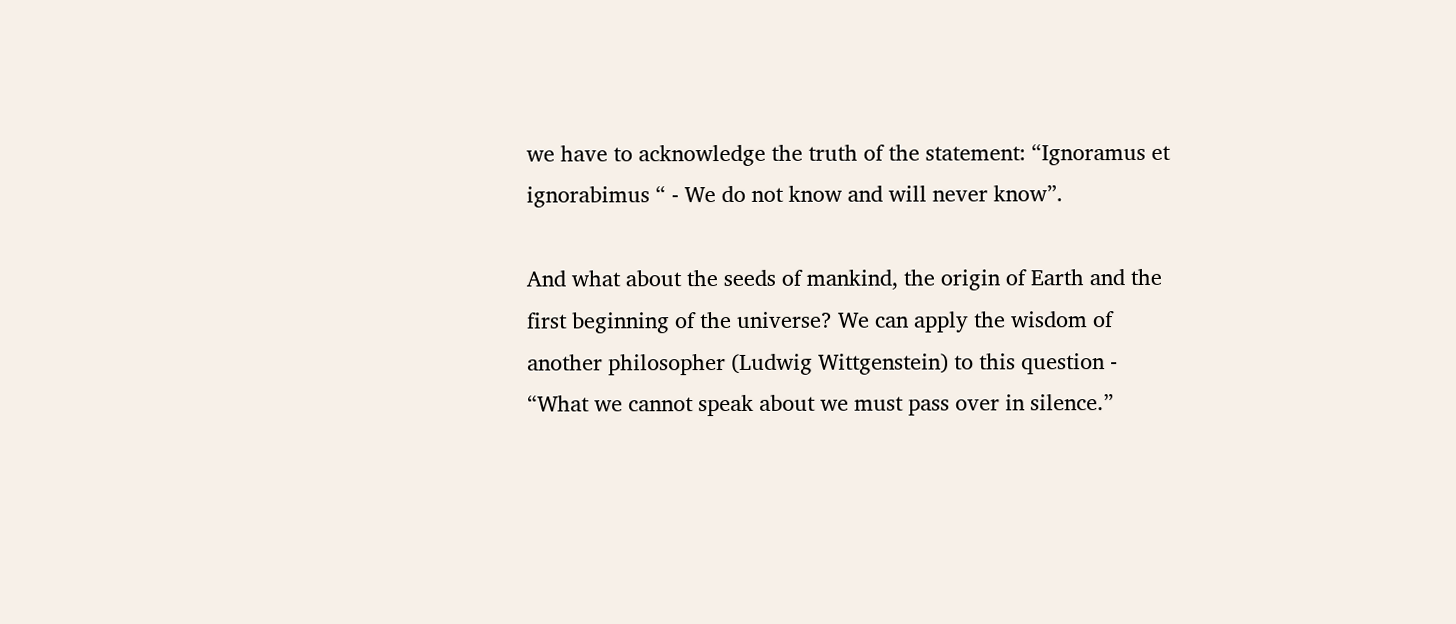we have to acknowledge the truth of the statement: “Ignoramus et ignorabimus “ - We do not know and will never know”.

And what about the seeds of mankind, the origin of Earth and the first beginning of the universe? We can apply the wisdom of another philosopher (Ludwig Wittgenstein) to this question - “What we cannot speak about we must pass over in silence.”